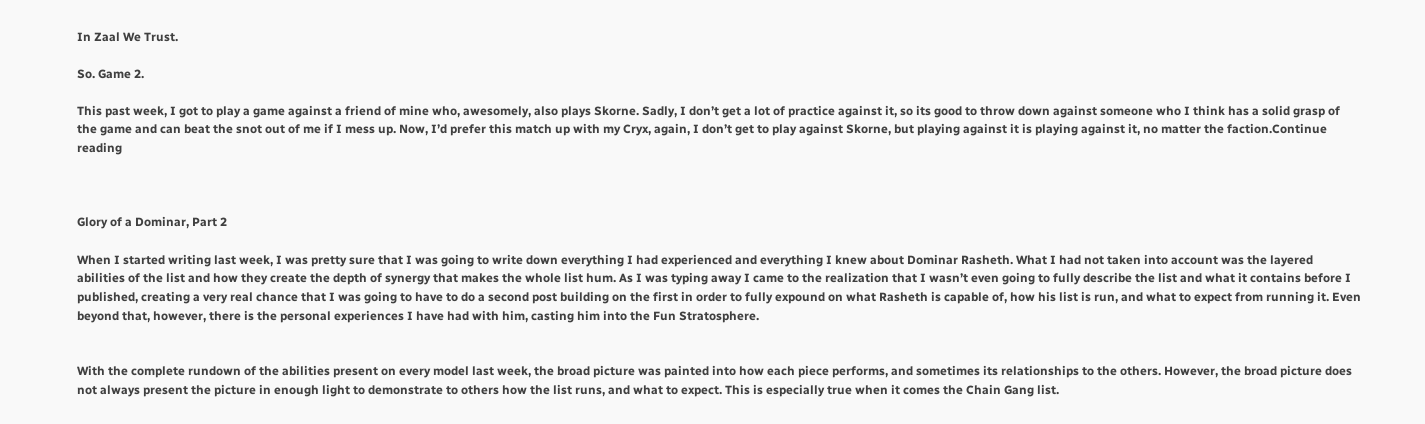In Zaal We Trust.

So. Game 2.

This past week, I got to play a game against a friend of mine who, awesomely, also plays Skorne. Sadly, I don’t get a lot of practice against it, so its good to throw down against someone who I think has a solid grasp of the game and can beat the snot out of me if I mess up. Now, I’d prefer this match up with my Cryx, again, I don’t get to play against Skorne, but playing against it is playing against it, no matter the faction.Continue reading



Glory of a Dominar, Part 2

When I started writing last week, I was pretty sure that I was going to write down everything I had experienced and everything I knew about Dominar Rasheth. What I had not taken into account was the layered abilities of the list and how they create the depth of synergy that makes the whole list hum. As I was typing away I came to the realization that I wasn’t even going to fully describe the list and what it contains before I published, creating a very real chance that I was going to have to do a second post building on the first in order to fully expound on what Rasheth is capable of, how his list is run, and what to expect from running it. Even beyond that, however, there is the personal experiences I have had with him, casting him into the Fun Stratosphere.


With the complete rundown of the abilities present on every model last week, the broad picture was painted into how each piece performs, and sometimes its relationships to the others. However, the broad picture does not always present the picture in enough light to demonstrate to others how the list runs, and what to expect. This is especially true when it comes the Chain Gang list.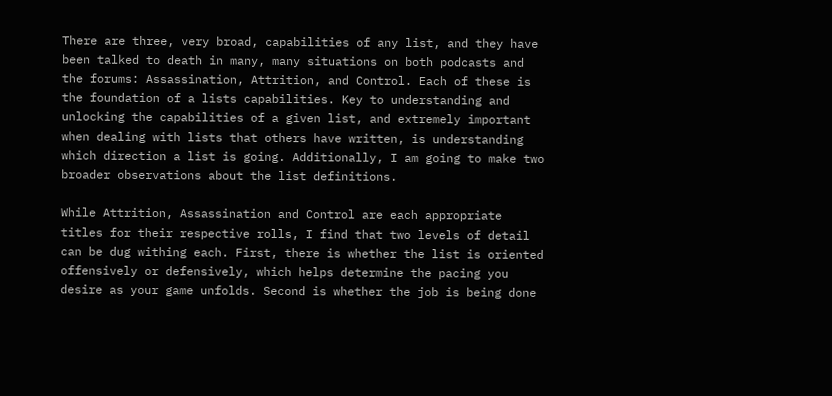There are three, very broad, capabilities of any list, and they have been talked to death in many, many situations on both podcasts and the forums: Assassination, Attrition, and Control. Each of these is the foundation of a lists capabilities. Key to understanding and unlocking the capabilities of a given list, and extremely important when dealing with lists that others have written, is understanding which direction a list is going. Additionally, I am going to make two broader observations about the list definitions.

While Attrition, Assassination and Control are each appropriate titles for their respective rolls, I find that two levels of detail can be dug withing each. First, there is whether the list is oriented offensively or defensively, which helps determine the pacing you desire as your game unfolds. Second is whether the job is being done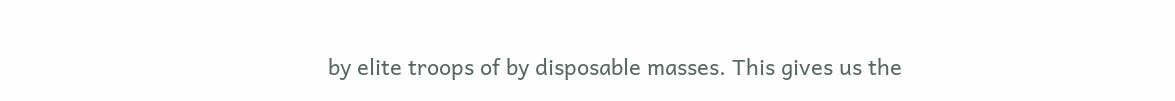by elite troops of by disposable masses. This gives us the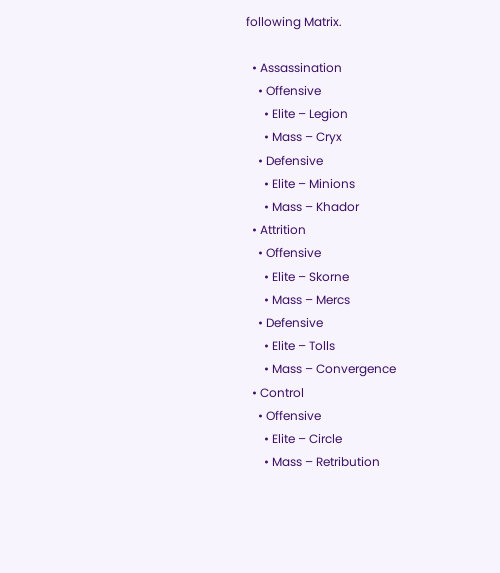following Matrix.

  • Assassination
    • Offensive
      • Elite – Legion
      • Mass – Cryx
    • Defensive
      • Elite – Minions
      • Mass – Khador
  • Attrition
    • Offensive
      • Elite – Skorne
      • Mass – Mercs
    • Defensive
      • Elite – Tolls
      • Mass – Convergence
  • Control
    • Offensive
      • Elite – Circle
      • Mass – Retribution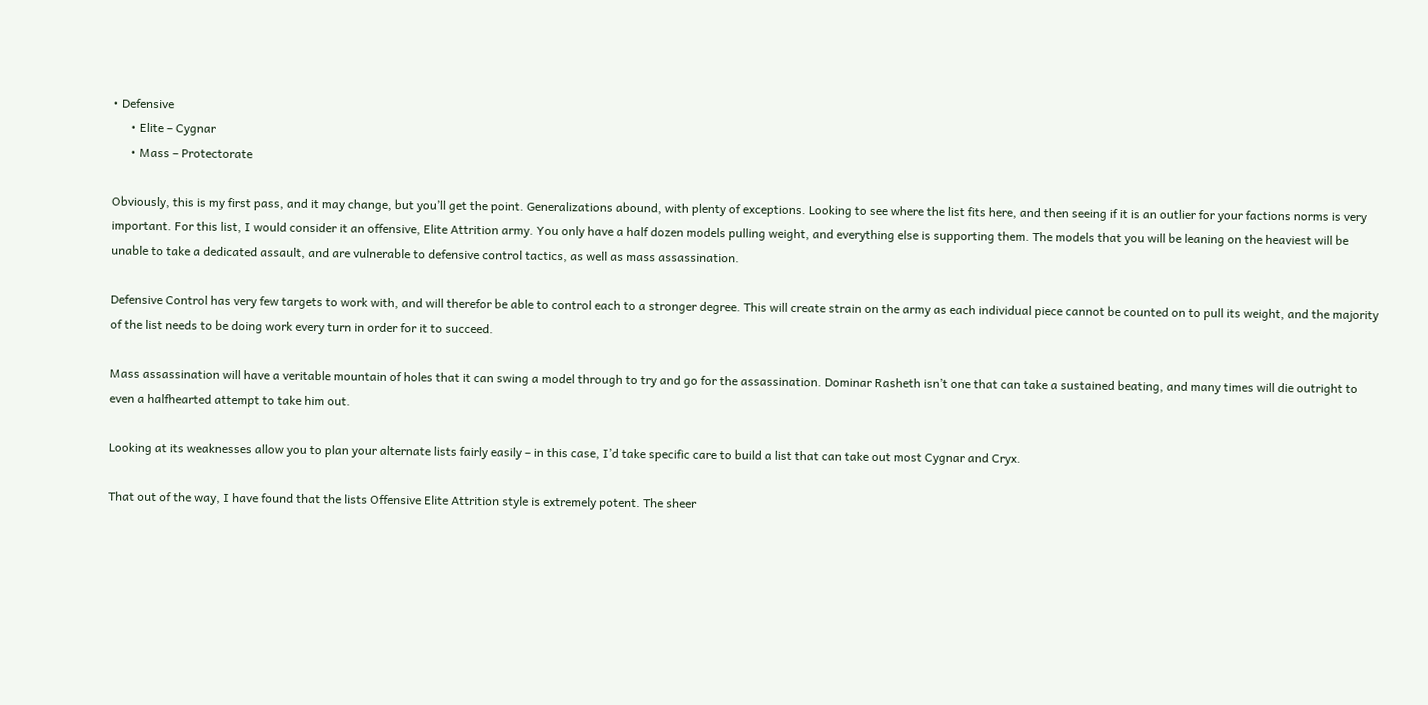• Defensive
      • Elite – Cygnar
      • Mass – Protectorate

Obviously, this is my first pass, and it may change, but you’ll get the point. Generalizations abound, with plenty of exceptions. Looking to see where the list fits here, and then seeing if it is an outlier for your factions norms is very important. For this list, I would consider it an offensive, Elite Attrition army. You only have a half dozen models pulling weight, and everything else is supporting them. The models that you will be leaning on the heaviest will be unable to take a dedicated assault, and are vulnerable to defensive control tactics, as well as mass assassination.

Defensive Control has very few targets to work with, and will therefor be able to control each to a stronger degree. This will create strain on the army as each individual piece cannot be counted on to pull its weight, and the majority of the list needs to be doing work every turn in order for it to succeed.

Mass assassination will have a veritable mountain of holes that it can swing a model through to try and go for the assassination. Dominar Rasheth isn’t one that can take a sustained beating, and many times will die outright to even a halfhearted attempt to take him out.

Looking at its weaknesses allow you to plan your alternate lists fairly easily – in this case, I’d take specific care to build a list that can take out most Cygnar and Cryx.

That out of the way, I have found that the lists Offensive Elite Attrition style is extremely potent. The sheer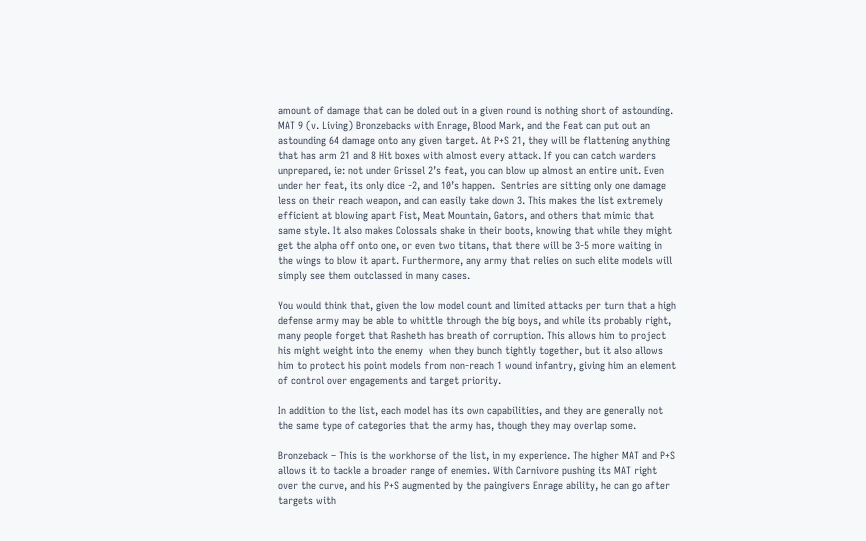amount of damage that can be doled out in a given round is nothing short of astounding. MAT 9 (v. Living) Bronzebacks with Enrage, Blood Mark, and the Feat can put out an astounding 64 damage onto any given target. At P+S 21, they will be flattening anything that has arm 21 and 8 Hit boxes with almost every attack. If you can catch warders unprepared, ie: not under Grissel 2’s feat, you can blow up almost an entire unit. Even under her feat, its only dice -2, and 10’s happen.  Sentries are sitting only one damage less on their reach weapon, and can easily take down 3. This makes the list extremely efficient at blowing apart Fist, Meat Mountain, Gators, and others that mimic that same style. It also makes Colossals shake in their boots, knowing that while they might get the alpha off onto one, or even two titans, that there will be 3-5 more waiting in the wings to blow it apart. Furthermore, any army that relies on such elite models will simply see them outclassed in many cases.

You would think that, given the low model count and limited attacks per turn that a high defense army may be able to whittle through the big boys, and while its probably right, many people forget that Rasheth has breath of corruption. This allows him to project his might weight into the enemy  when they bunch tightly together, but it also allows him to protect his point models from non-reach 1 wound infantry, giving him an element of control over engagements and target priority.

In addition to the list, each model has its own capabilities, and they are generally not the same type of categories that the army has, though they may overlap some.

Bronzeback – This is the workhorse of the list, in my experience. The higher MAT and P+S allows it to tackle a broader range of enemies. With Carnivore pushing its MAT right over the curve, and his P+S augmented by the paingivers Enrage ability, he can go after targets with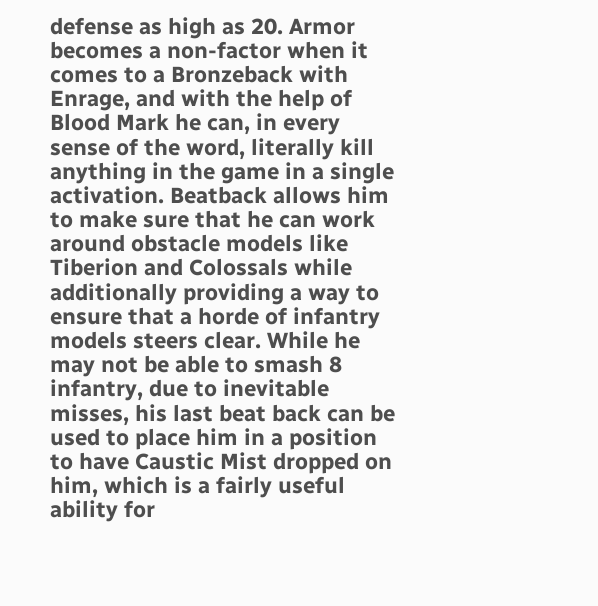defense as high as 20. Armor becomes a non-factor when it comes to a Bronzeback with Enrage, and with the help of Blood Mark he can, in every sense of the word, literally kill anything in the game in a single activation. Beatback allows him to make sure that he can work around obstacle models like Tiberion and Colossals while additionally providing a way to ensure that a horde of infantry models steers clear. While he may not be able to smash 8 infantry, due to inevitable misses, his last beat back can be used to place him in a position to have Caustic Mist dropped on him, which is a fairly useful ability for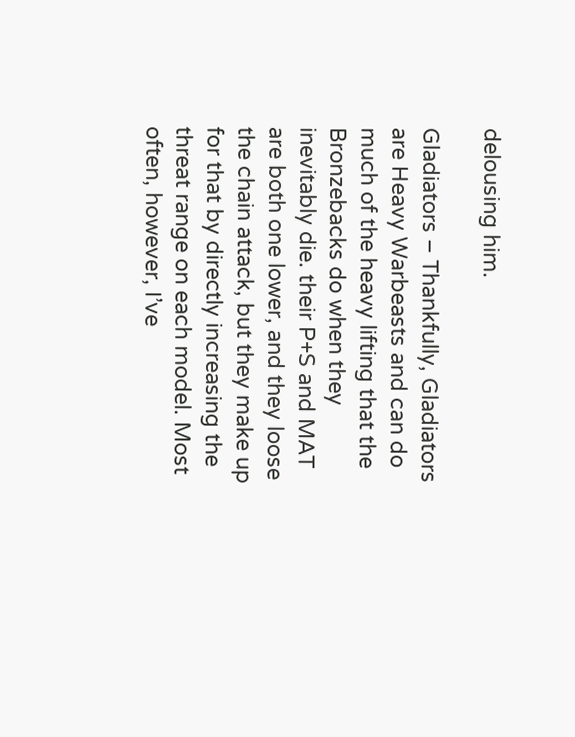delousing him.

Gladiators – Thankfully, Gladiators are Heavy Warbeasts and can do much of the heavy lifting that the Bronzebacks do when they inevitably die. their P+S and MAT are both one lower, and they loose the chain attack, but they make up for that by directly increasing the threat range on each model. Most often, however, I’ve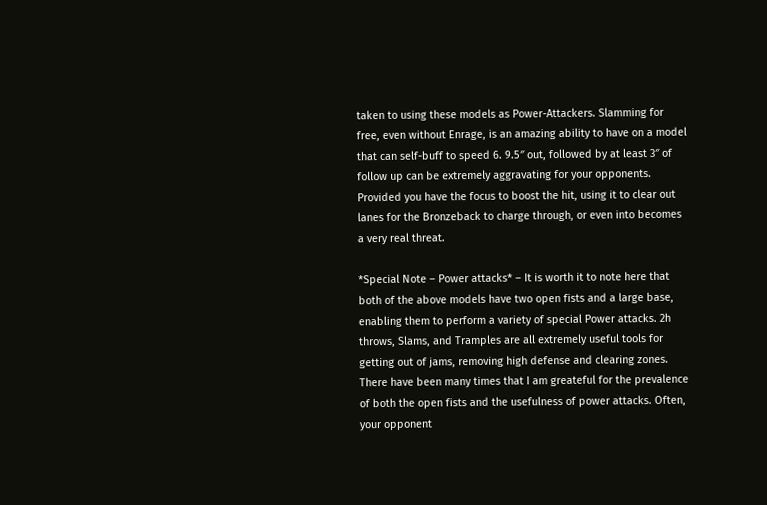taken to using these models as Power-Attackers. Slamming for free, even without Enrage, is an amazing ability to have on a model that can self-buff to speed 6. 9.5″ out, followed by at least 3″ of follow up can be extremely aggravating for your opponents. Provided you have the focus to boost the hit, using it to clear out lanes for the Bronzeback to charge through, or even into becomes a very real threat.

*Special Note – Power attacks* – It is worth it to note here that both of the above models have two open fists and a large base, enabling them to perform a variety of special Power attacks. 2h throws, Slams, and Tramples are all extremely useful tools for getting out of jams, removing high defense and clearing zones. There have been many times that I am greateful for the prevalence of both the open fists and the usefulness of power attacks. Often, your opponent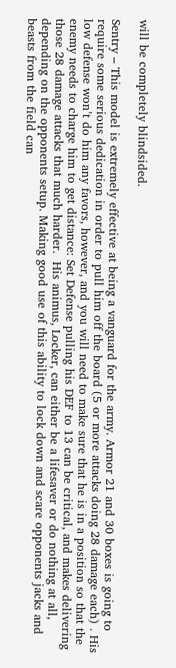will be completely blindsided.

Sentry – This model is extremely effective at being a vanguard for the army. Armor 21 and 30 boxes is going to require some serious dedication in order to pull him off the board (5 or more attacks doing 28 damage each) . His low defense won’t do him any favors, however, and you will need to make sure that he is in a position so that the enemy needs to charge him to get distance: Set Defense pulling his DEF to 13 can be critical, and makes delivering those 28 damage attacks that much harder.  His animus, Locker, can either be a lifesaver or do nothing at all, depending on the opponents setup. Making good use of this ability to lock down and scare opponents jacks and beasts from the field can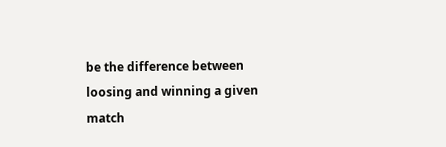be the difference between loosing and winning a given match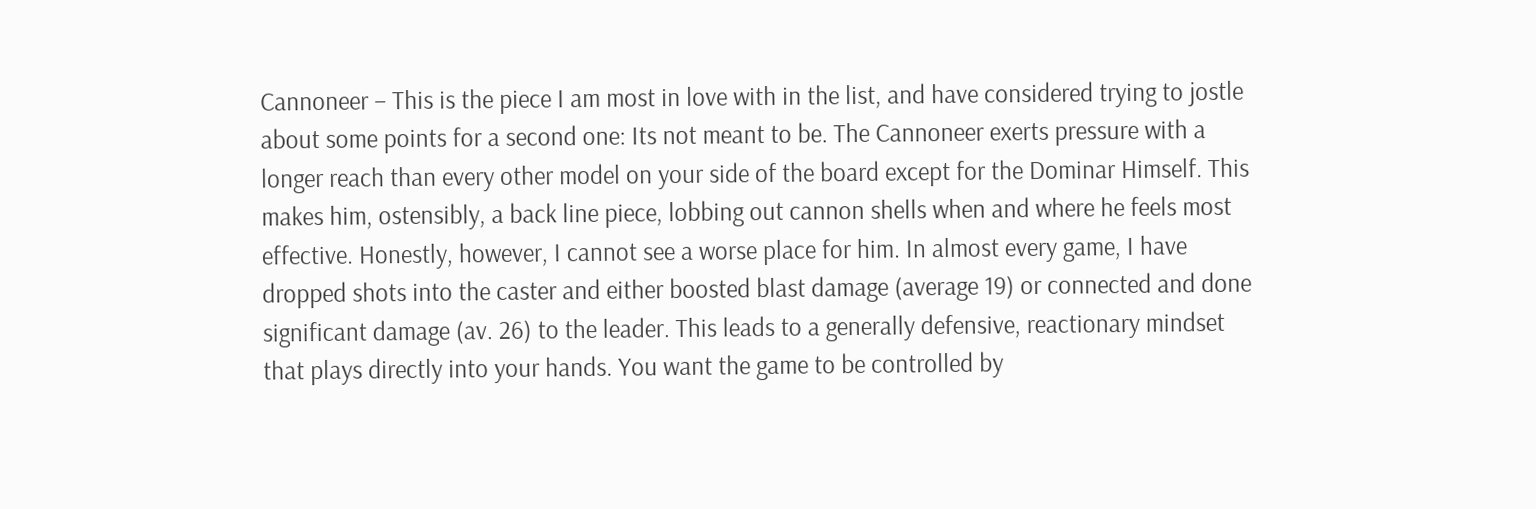Cannoneer – This is the piece I am most in love with in the list, and have considered trying to jostle about some points for a second one: Its not meant to be. The Cannoneer exerts pressure with a longer reach than every other model on your side of the board except for the Dominar Himself. This makes him, ostensibly, a back line piece, lobbing out cannon shells when and where he feels most effective. Honestly, however, I cannot see a worse place for him. In almost every game, I have dropped shots into the caster and either boosted blast damage (average 19) or connected and done significant damage (av. 26) to the leader. This leads to a generally defensive, reactionary mindset that plays directly into your hands. You want the game to be controlled by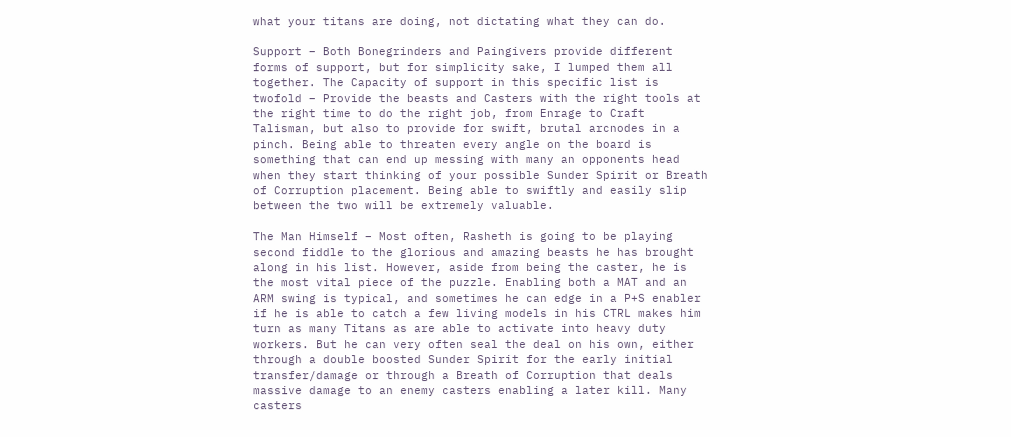what your titans are doing, not dictating what they can do.

Support – Both Bonegrinders and Paingivers provide different forms of support, but for simplicity sake, I lumped them all together. The Capacity of support in this specific list is twofold – Provide the beasts and Casters with the right tools at the right time to do the right job, from Enrage to Craft Talisman, but also to provide for swift, brutal arcnodes in a pinch. Being able to threaten every angle on the board is something that can end up messing with many an opponents head when they start thinking of your possible Sunder Spirit or Breath of Corruption placement. Being able to swiftly and easily slip between the two will be extremely valuable.

The Man Himself – Most often, Rasheth is going to be playing second fiddle to the glorious and amazing beasts he has brought along in his list. However, aside from being the caster, he is the most vital piece of the puzzle. Enabling both a MAT and an ARM swing is typical, and sometimes he can edge in a P+S enabler if he is able to catch a few living models in his CTRL makes him turn as many Titans as are able to activate into heavy duty workers. But he can very often seal the deal on his own, either through a double boosted Sunder Spirit for the early initial transfer/damage or through a Breath of Corruption that deals massive damage to an enemy casters enabling a later kill. Many casters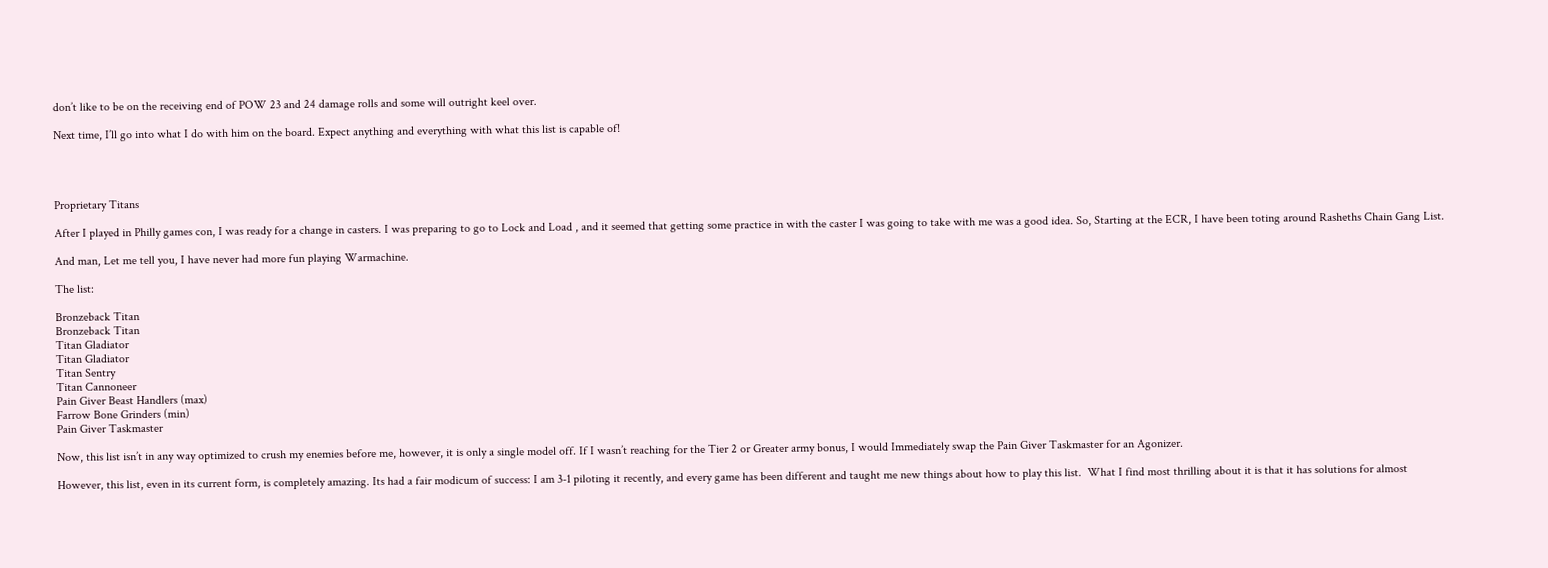don’t like to be on the receiving end of POW 23 and 24 damage rolls and some will outright keel over.

Next time, I’ll go into what I do with him on the board. Expect anything and everything with what this list is capable of!




Proprietary Titans

After I played in Philly games con, I was ready for a change in casters. I was preparing to go to Lock and Load , and it seemed that getting some practice in with the caster I was going to take with me was a good idea. So, Starting at the ECR, I have been toting around Rasheths Chain Gang List.

And man, Let me tell you, I have never had more fun playing Warmachine.

The list:

Bronzeback Titan
Bronzeback Titan
Titan Gladiator
Titan Gladiator
Titan Sentry
Titan Cannoneer
Pain Giver Beast Handlers (max)
Farrow Bone Grinders (min)
Pain Giver Taskmaster

Now, this list isn’t in any way optimized to crush my enemies before me, however, it is only a single model off. If I wasn’t reaching for the Tier 2 or Greater army bonus, I would Immediately swap the Pain Giver Taskmaster for an Agonizer.

However, this list, even in its current form, is completely amazing. Its had a fair modicum of success: I am 3-1 piloting it recently, and every game has been different and taught me new things about how to play this list.  What I find most thrilling about it is that it has solutions for almost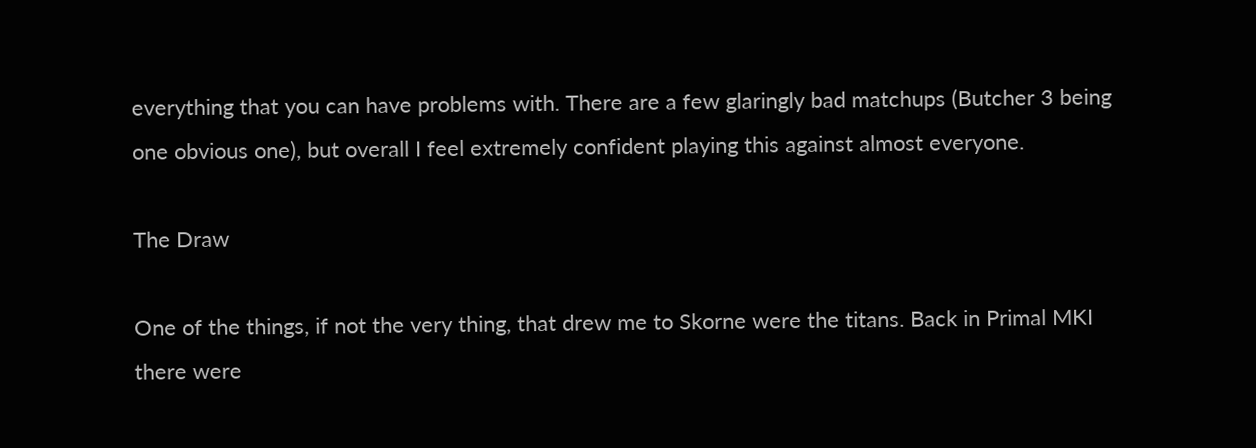everything that you can have problems with. There are a few glaringly bad matchups (Butcher 3 being one obvious one), but overall I feel extremely confident playing this against almost everyone.

The Draw

One of the things, if not the very thing, that drew me to Skorne were the titans. Back in Primal MKI  there were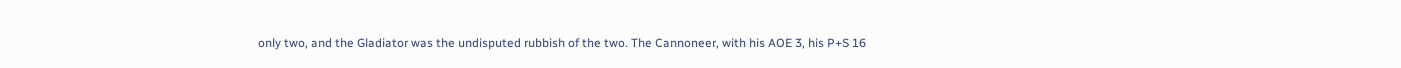only two, and the Gladiator was the undisputed rubbish of the two. The Cannoneer, with his AOE 3, his P+S 16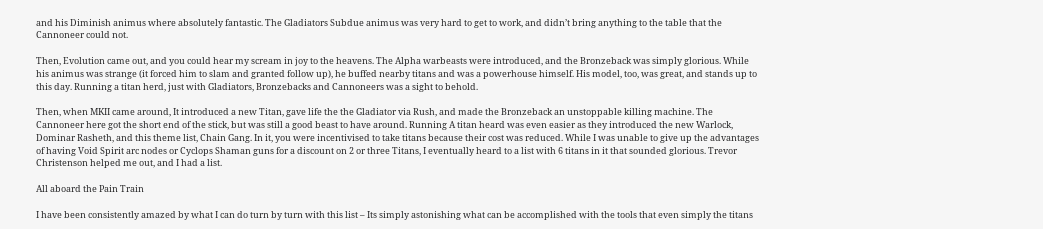and his Diminish animus where absolutely fantastic. The Gladiators Subdue animus was very hard to get to work, and didn’t bring anything to the table that the Cannoneer could not.

Then, Evolution came out, and you could hear my scream in joy to the heavens. The Alpha warbeasts were introduced, and the Bronzeback was simply glorious. While his animus was strange (it forced him to slam and granted follow up), he buffed nearby titans and was a powerhouse himself. His model, too, was great, and stands up to this day. Running a titan herd, just with Gladiators, Bronzebacks and Cannoneers was a sight to behold.

Then, when MKII came around, It introduced a new Titan, gave life the the Gladiator via Rush, and made the Bronzeback an unstoppable killing machine. The Cannoneer here got the short end of the stick, but was still a good beast to have around. Running A titan heard was even easier as they introduced the new Warlock, Dominar Rasheth, and this theme list, Chain Gang. In it, you were incentivised to take titans because their cost was reduced. While I was unable to give up the advantages of having Void Spirit arc nodes or Cyclops Shaman guns for a discount on 2 or three Titans, I eventually heard to a list with 6 titans in it that sounded glorious. Trevor Christenson helped me out, and I had a list.

All aboard the Pain Train

I have been consistently amazed by what I can do turn by turn with this list – Its simply astonishing what can be accomplished with the tools that even simply the titans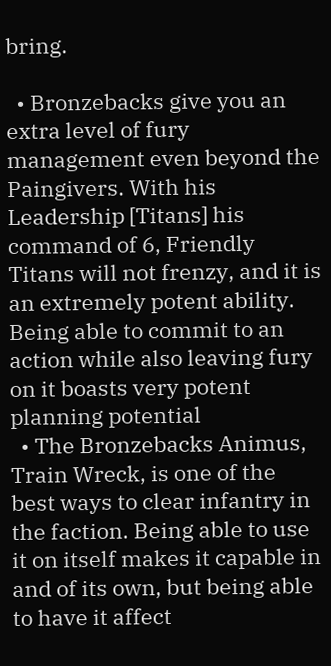bring.

  • Bronzebacks give you an extra level of fury management even beyond the Paingivers. With his Leadership [Titans] his command of 6, Friendly Titans will not frenzy, and it is an extremely potent ability. Being able to commit to an action while also leaving fury on it boasts very potent planning potential
  • The Bronzebacks Animus, Train Wreck, is one of the best ways to clear infantry in the faction. Being able to use it on itself makes it capable in and of its own, but being able to have it affect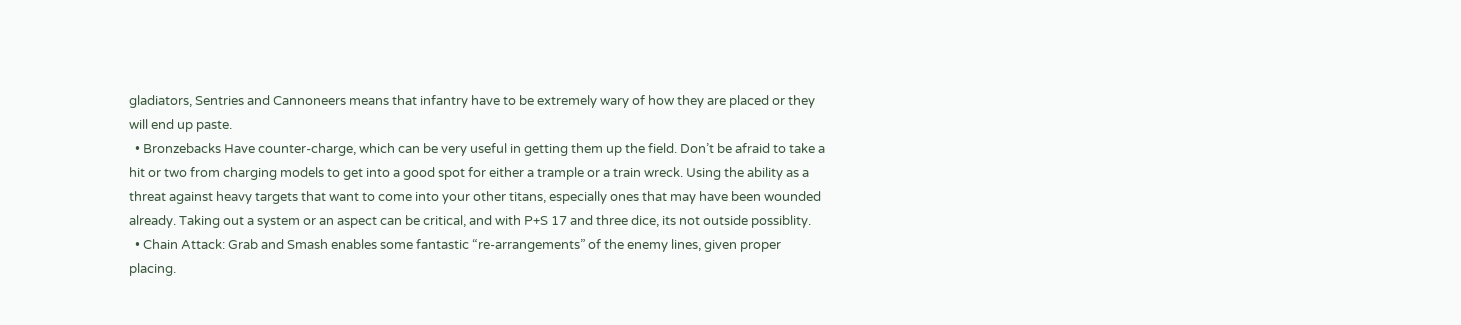gladiators, Sentries and Cannoneers means that infantry have to be extremely wary of how they are placed or they will end up paste.
  • Bronzebacks Have counter-charge, which can be very useful in getting them up the field. Don’t be afraid to take a hit or two from charging models to get into a good spot for either a trample or a train wreck. Using the ability as a threat against heavy targets that want to come into your other titans, especially ones that may have been wounded already. Taking out a system or an aspect can be critical, and with P+S 17 and three dice, its not outside possiblity.
  • Chain Attack: Grab and Smash enables some fantastic “re-arrangements” of the enemy lines, given proper placing.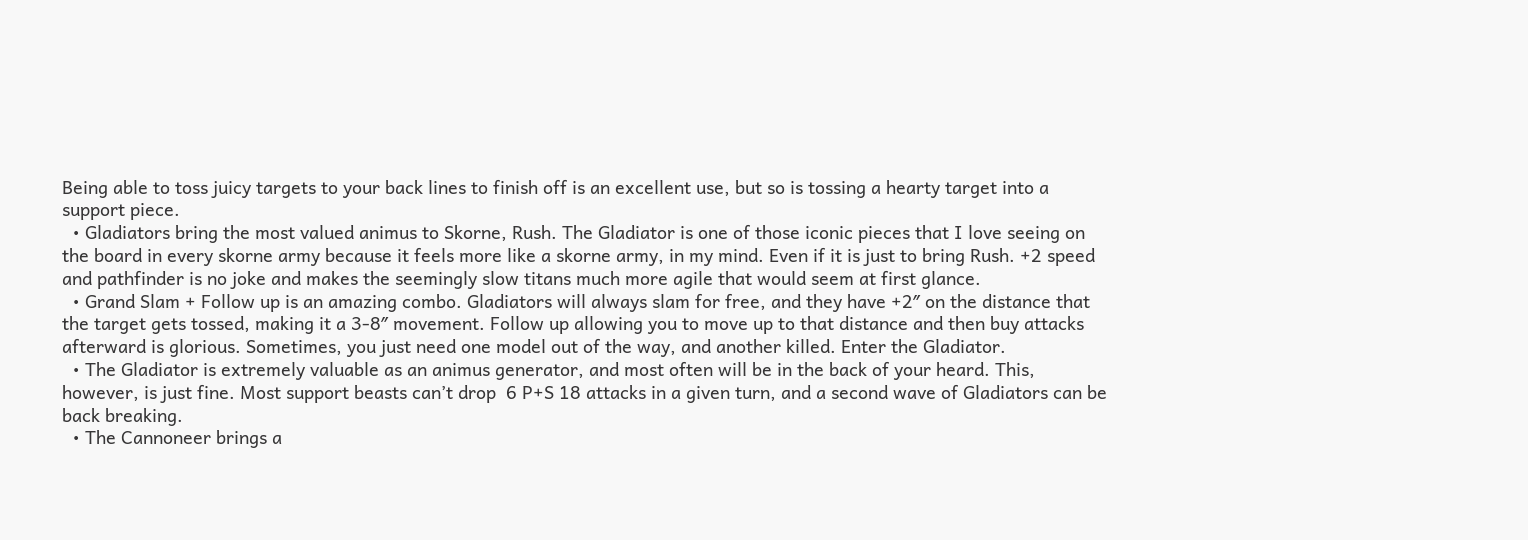Being able to toss juicy targets to your back lines to finish off is an excellent use, but so is tossing a hearty target into a support piece.
  • Gladiators bring the most valued animus to Skorne, Rush. The Gladiator is one of those iconic pieces that I love seeing on the board in every skorne army because it feels more like a skorne army, in my mind. Even if it is just to bring Rush. +2 speed and pathfinder is no joke and makes the seemingly slow titans much more agile that would seem at first glance.
  • Grand Slam + Follow up is an amazing combo. Gladiators will always slam for free, and they have +2″ on the distance that the target gets tossed, making it a 3-8″ movement. Follow up allowing you to move up to that distance and then buy attacks afterward is glorious. Sometimes, you just need one model out of the way, and another killed. Enter the Gladiator.
  • The Gladiator is extremely valuable as an animus generator, and most often will be in the back of your heard. This, however, is just fine. Most support beasts can’t drop  6 P+S 18 attacks in a given turn, and a second wave of Gladiators can be back breaking.
  • The Cannoneer brings a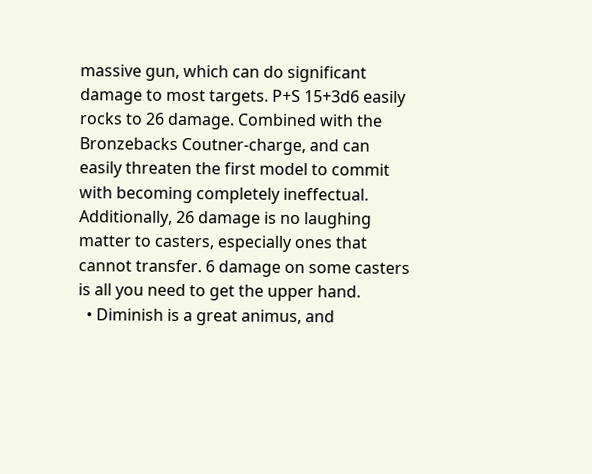massive gun, which can do significant damage to most targets. P+S 15+3d6 easily rocks to 26 damage. Combined with the Bronzebacks Coutner-charge, and can easily threaten the first model to commit with becoming completely ineffectual. Additionally, 26 damage is no laughing matter to casters, especially ones that cannot transfer. 6 damage on some casters is all you need to get the upper hand.
  • Diminish is a great animus, and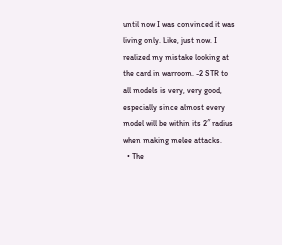until now I was convinced it was living only. Like, just now. I realized my mistake looking at the card in warroom. -2 STR to all models is very, very good, especially since almost every model will be within its 2″ radius when making melee attacks.
  • The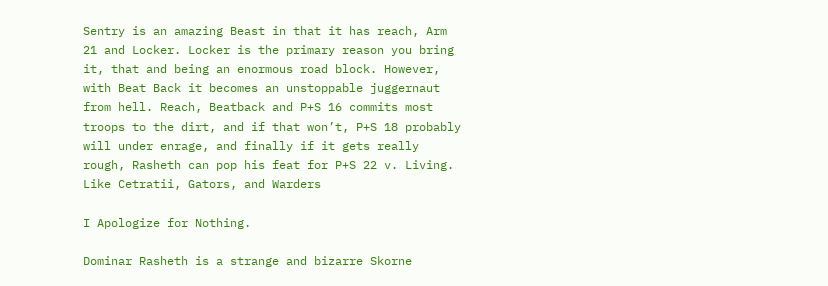Sentry is an amazing Beast in that it has reach, Arm 21 and Locker. Locker is the primary reason you bring it, that and being an enormous road block. However, with Beat Back it becomes an unstoppable juggernaut from hell. Reach, Beatback and P+S 16 commits most troops to the dirt, and if that won’t, P+S 18 probably will under enrage, and finally if it gets really rough, Rasheth can pop his feat for P+S 22 v. Living. Like Cetratii, Gators, and Warders

I Apologize for Nothing.

Dominar Rasheth is a strange and bizarre Skorne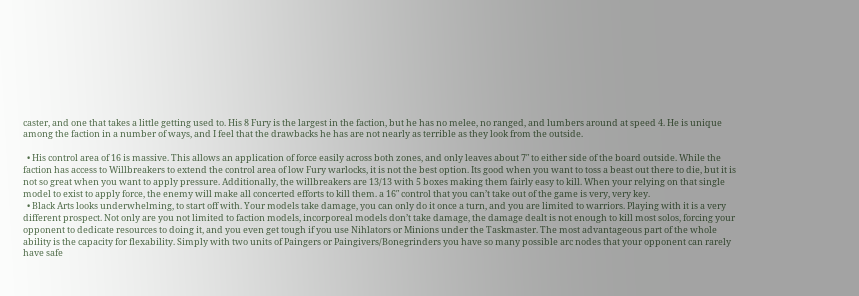caster, and one that takes a little getting used to. His 8 Fury is the largest in the faction, but he has no melee, no ranged, and lumbers around at speed 4. He is unique among the faction in a number of ways, and I feel that the drawbacks he has are not nearly as terrible as they look from the outside.

  • His control area of 16 is massive. This allows an application of force easily across both zones, and only leaves about 7″ to either side of the board outside. While the faction has access to Willbreakers to extend the control area of low Fury warlocks, it is not the best option. Its good when you want to toss a beast out there to die, but it is not so great when you want to apply pressure. Additionally, the willbreakers are 13/13 with 5 boxes making them fairly easy to kill. When your relying on that single model to exist to apply force, the enemy will make all concerted efforts to kill them. a 16″ control that you can’t take out of the game is very, very key.
  • Black Arts looks underwhelming, to start off with. Your models take damage, you can only do it once a turn, and you are limited to warriors. Playing with it is a very different prospect. Not only are you not limited to faction models, incorporeal models don’t take damage, the damage dealt is not enough to kill most solos, forcing your opponent to dedicate resources to doing it, and you even get tough if you use Nihlators or Minions under the Taskmaster. The most advantageous part of the whole ability is the capacity for flexability. Simply with two units of Paingers or Paingivers/Bonegrinders you have so many possible arc nodes that your opponent can rarely have safe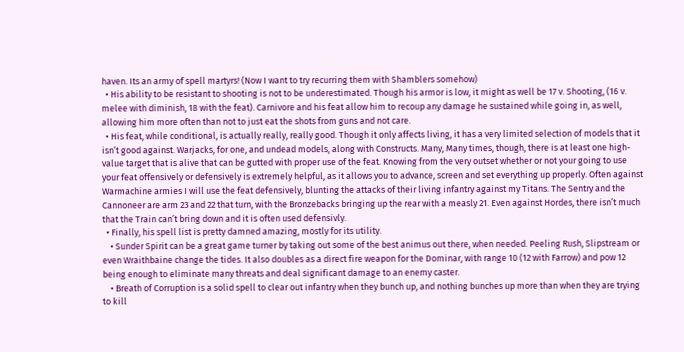haven. Its an army of spell martyrs! (Now I want to try recurring them with Shamblers somehow)
  • His ability to be resistant to shooting is not to be underestimated. Though his armor is low, it might as well be 17 v. Shooting, (16 v. melee with diminish, 18 with the feat). Carnivore and his feat allow him to recoup any damage he sustained while going in, as well, allowing him more often than not to just eat the shots from guns and not care.
  • His feat, while conditional, is actually really, really good. Though it only affects living, it has a very limited selection of models that it isn’t good against. Warjacks, for one, and undead models, along with Constructs. Many, Many times, though, there is at least one high-value target that is alive that can be gutted with proper use of the feat. Knowing from the very outset whether or not your going to use your feat offensively or defensively is extremely helpful, as it allows you to advance, screen and set everything up properly. Often against Warmachine armies I will use the feat defensively, blunting the attacks of their living infantry against my Titans. The Sentry and the Cannoneer are arm 23 and 22 that turn, with the Bronzebacks bringing up the rear with a measly 21. Even against Hordes, there isn’t much that the Train can’t bring down and it is often used defensivly.
  • Finally, his spell list is pretty damned amazing, mostly for its utility.
    • Sunder Spirit can be a great game turner by taking out some of the best animus out there, when needed. Peeling Rush, Slipstream or even Wraithbaine change the tides. It also doubles as a direct fire weapon for the Dominar, with range 10 (12 with Farrow) and pow 12 being enough to eliminate many threats and deal significant damage to an enemy caster.
    • Breath of Corruption is a solid spell to clear out infantry when they bunch up, and nothing bunches up more than when they are trying to kill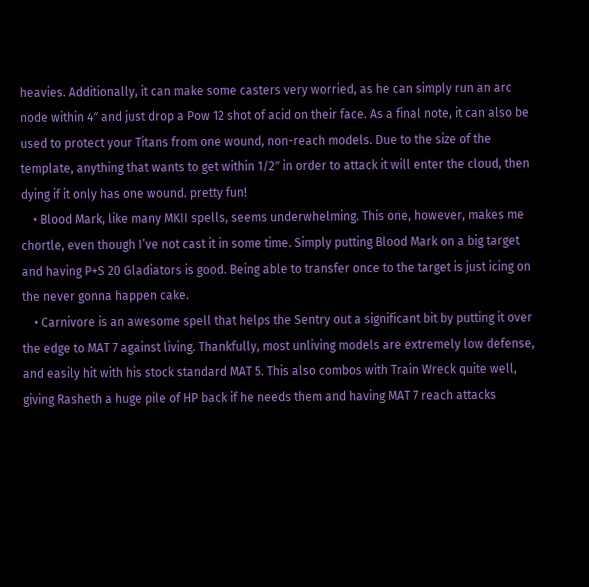heavies. Additionally, it can make some casters very worried, as he can simply run an arc node within 4″ and just drop a Pow 12 shot of acid on their face. As a final note, it can also be used to protect your Titans from one wound, non-reach models. Due to the size of the template, anything that wants to get within 1/2″ in order to attack it will enter the cloud, then dying if it only has one wound. pretty fun!
    • Blood Mark, like many MKII spells, seems underwhelming. This one, however, makes me chortle, even though I’ve not cast it in some time. Simply putting Blood Mark on a big target and having P+S 20 Gladiators is good. Being able to transfer once to the target is just icing on the never gonna happen cake.
    • Carnivore is an awesome spell that helps the Sentry out a significant bit by putting it over the edge to MAT 7 against living. Thankfully, most unliving models are extremely low defense, and easily hit with his stock standard MAT 5. This also combos with Train Wreck quite well, giving Rasheth a huge pile of HP back if he needs them and having MAT 7 reach attacks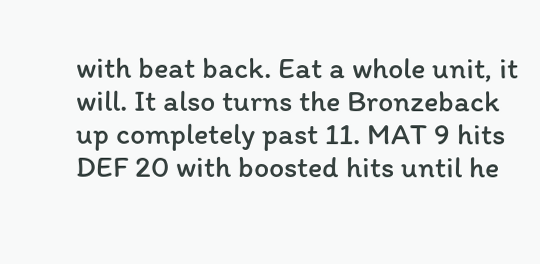with beat back. Eat a whole unit, it will. It also turns the Bronzeback up completely past 11. MAT 9 hits DEF 20 with boosted hits until he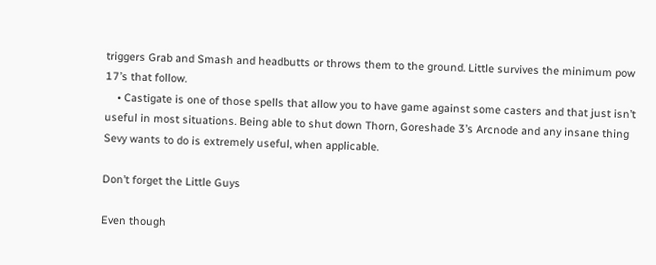triggers Grab and Smash and headbutts or throws them to the ground. Little survives the minimum pow 17’s that follow.
    • Castigate is one of those spells that allow you to have game against some casters and that just isn’t useful in most situations. Being able to shut down Thorn, Goreshade 3’s Arcnode and any insane thing Sevy wants to do is extremely useful, when applicable.

Don’t forget the Little Guys

Even though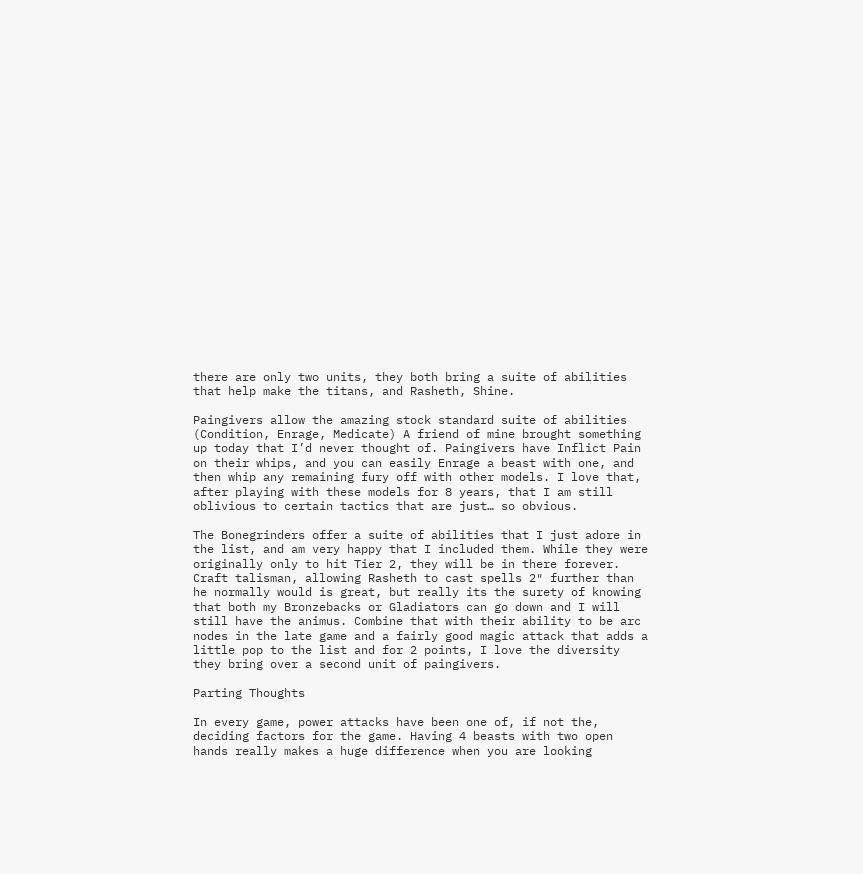there are only two units, they both bring a suite of abilities that help make the titans, and Rasheth, Shine.

Paingivers allow the amazing stock standard suite of abilities (Condition, Enrage, Medicate) A friend of mine brought something up today that I’d never thought of. Paingivers have Inflict Pain on their whips, and you can easily Enrage a beast with one, and then whip any remaining fury off with other models. I love that, after playing with these models for 8 years, that I am still oblivious to certain tactics that are just… so obvious.

The Bonegrinders offer a suite of abilities that I just adore in the list, and am very happy that I included them. While they were originally only to hit Tier 2, they will be in there forever. Craft talisman, allowing Rasheth to cast spells 2″ further than he normally would is great, but really its the surety of knowing that both my Bronzebacks or Gladiators can go down and I will still have the animus. Combine that with their ability to be arc nodes in the late game and a fairly good magic attack that adds a little pop to the list and for 2 points, I love the diversity they bring over a second unit of paingivers.

Parting Thoughts

In every game, power attacks have been one of, if not the, deciding factors for the game. Having 4 beasts with two open hands really makes a huge difference when you are looking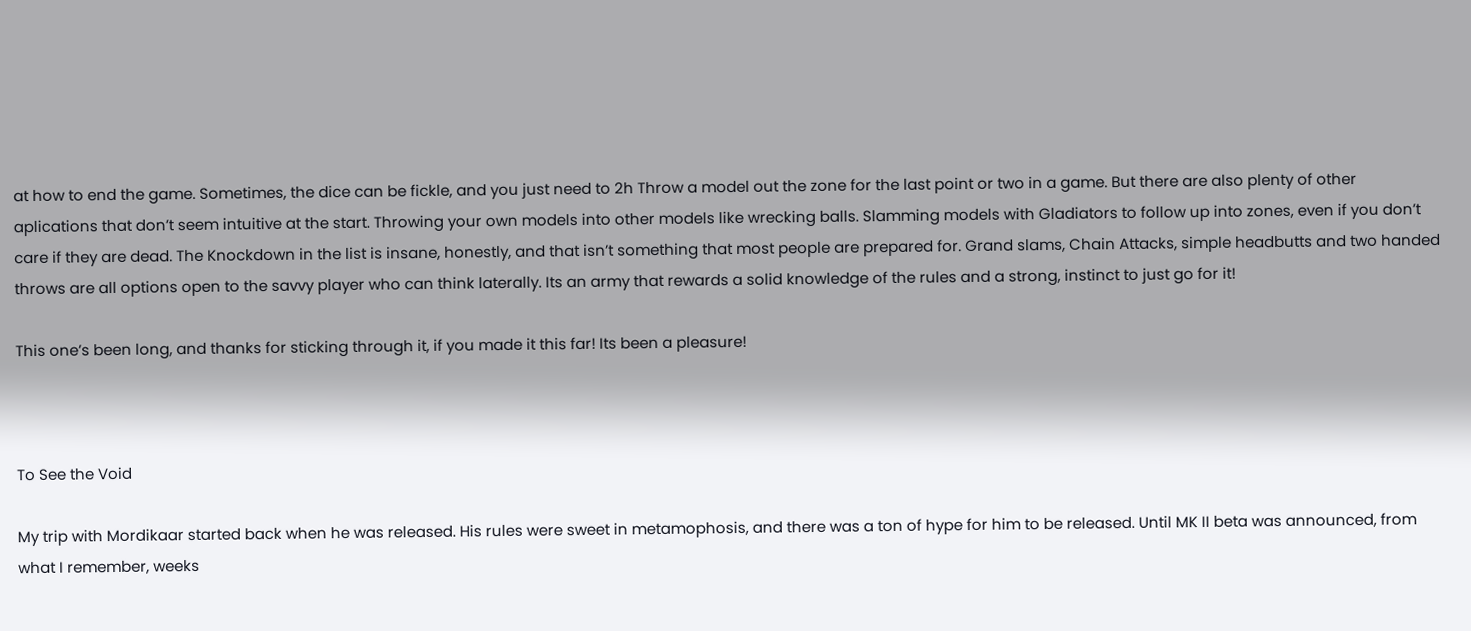at how to end the game. Sometimes, the dice can be fickle, and you just need to 2h Throw a model out the zone for the last point or two in a game. But there are also plenty of other aplications that don’t seem intuitive at the start. Throwing your own models into other models like wrecking balls. Slamming models with Gladiators to follow up into zones, even if you don’t care if they are dead. The Knockdown in the list is insane, honestly, and that isn’t something that most people are prepared for. Grand slams, Chain Attacks, simple headbutts and two handed throws are all options open to the savvy player who can think laterally. Its an army that rewards a solid knowledge of the rules and a strong, instinct to just go for it!

This one’s been long, and thanks for sticking through it, if you made it this far! Its been a pleasure!



To See the Void

My trip with Mordikaar started back when he was released. His rules were sweet in metamophosis, and there was a ton of hype for him to be released. Until MK II beta was announced, from what I remember, weeks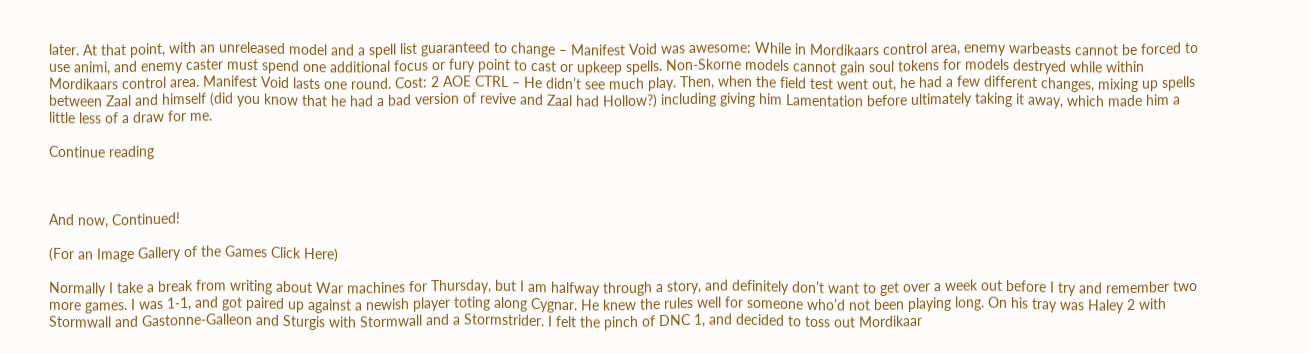later. At that point, with an unreleased model and a spell list guaranteed to change – Manifest Void was awesome: While in Mordikaars control area, enemy warbeasts cannot be forced to use animi, and enemy caster must spend one additional focus or fury point to cast or upkeep spells. Non-Skorne models cannot gain soul tokens for models destryed while within Mordikaars control area. Manifest Void lasts one round. Cost: 2 AOE CTRL – He didn’t see much play. Then, when the field test went out, he had a few different changes, mixing up spells between Zaal and himself (did you know that he had a bad version of revive and Zaal had Hollow?) including giving him Lamentation before ultimately taking it away, which made him a little less of a draw for me.

Continue reading



And now, Continued!

(For an Image Gallery of the Games Click Here)

Normally I take a break from writing about War machines for Thursday, but I am halfway through a story, and definitely don’t want to get over a week out before I try and remember two more games. I was 1-1, and got paired up against a newish player toting along Cygnar. He knew the rules well for someone who’d not been playing long. On his tray was Haley 2 with Stormwall and Gastonne-Galleon and Sturgis with Stormwall and a Stormstrider. I felt the pinch of DNC 1, and decided to toss out Mordikaar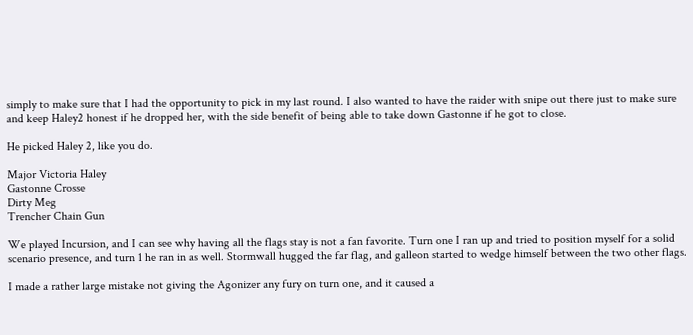simply to make sure that I had the opportunity to pick in my last round. I also wanted to have the raider with snipe out there just to make sure and keep Haley2 honest if he dropped her, with the side benefit of being able to take down Gastonne if he got to close.

He picked Haley 2, like you do.

Major Victoria Haley
Gastonne Crosse
Dirty Meg
Trencher Chain Gun

We played Incursion, and I can see why having all the flags stay is not a fan favorite. Turn one I ran up and tried to position myself for a solid scenario presence, and turn 1 he ran in as well. Stormwall hugged the far flag, and galleon started to wedge himself between the two other flags.

I made a rather large mistake not giving the Agonizer any fury on turn one, and it caused a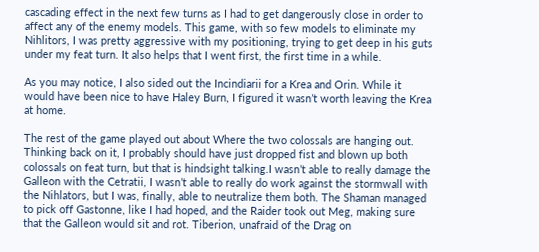cascading effect in the next few turns as I had to get dangerously close in order to affect any of the enemy models. This game, with so few models to eliminate my Nihlitors, I was pretty aggressive with my positioning, trying to get deep in his guts under my feat turn. It also helps that I went first, the first time in a while.

As you may notice, I also sided out the Incindiarii for a Krea and Orin. While it would have been nice to have Haley Burn, I figured it wasn’t worth leaving the Krea at home.

The rest of the game played out about Where the two colossals are hanging out. Thinking back on it, I probably should have just dropped fist and blown up both colossals on feat turn, but that is hindsight talking.I wasn’t able to really damage the Galleon with the Cetratii, I wasn’t able to really do work against the stormwall with the Nihlators, but I was, finally, able to neutralize them both. The Shaman managed to pick off Gastonne, like I had hoped, and the Raider took out Meg, making sure that the Galleon would sit and rot. Tiberion, unafraid of the Drag on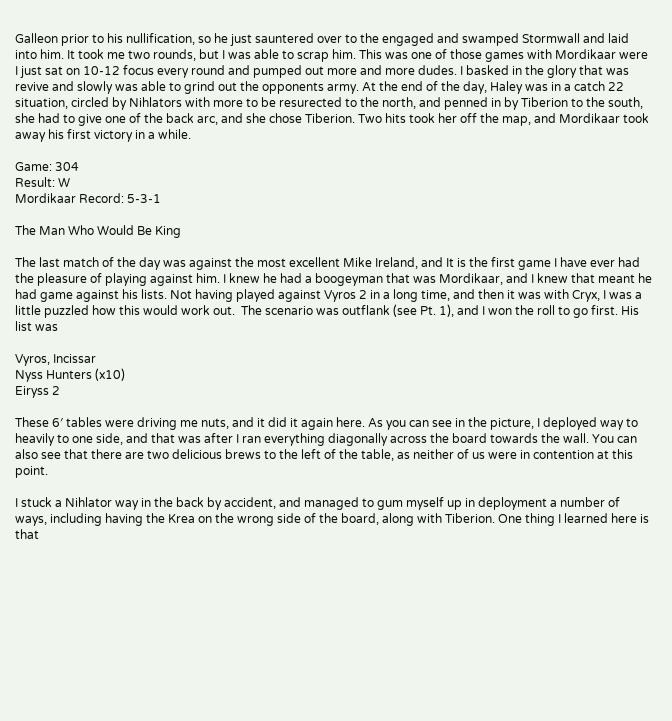Galleon prior to his nullification, so he just sauntered over to the engaged and swamped Stormwall and laid into him. It took me two rounds, but I was able to scrap him. This was one of those games with Mordikaar were I just sat on 10-12 focus every round and pumped out more and more dudes. I basked in the glory that was revive and slowly was able to grind out the opponents army. At the end of the day, Haley was in a catch 22 situation, circled by Nihlators with more to be resurected to the north, and penned in by Tiberion to the south, she had to give one of the back arc, and she chose Tiberion. Two hits took her off the map, and Mordikaar took away his first victory in a while.

Game: 304
Result: W
Mordikaar Record: 5-3-1

The Man Who Would Be King

The last match of the day was against the most excellent Mike Ireland, and It is the first game I have ever had the pleasure of playing against him. I knew he had a boogeyman that was Mordikaar, and I knew that meant he had game against his lists. Not having played against Vyros 2 in a long time, and then it was with Cryx, I was a little puzzled how this would work out.  The scenario was outflank (see Pt. 1), and I won the roll to go first. His list was

Vyros, Incissar
Nyss Hunters (x10)
Eiryss 2

These 6′ tables were driving me nuts, and it did it again here. As you can see in the picture, I deployed way to heavily to one side, and that was after I ran everything diagonally across the board towards the wall. You can also see that there are two delicious brews to the left of the table, as neither of us were in contention at this point.

I stuck a Nihlator way in the back by accident, and managed to gum myself up in deployment a number of ways, including having the Krea on the wrong side of the board, along with Tiberion. One thing I learned here is that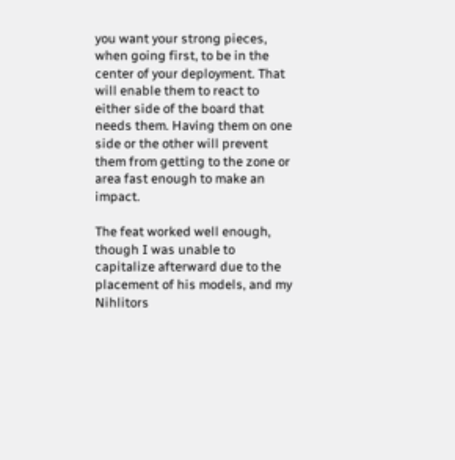you want your strong pieces, when going first, to be in the center of your deployment. That will enable them to react to either side of the board that needs them. Having them on one side or the other will prevent them from getting to the zone or area fast enough to make an impact.

The feat worked well enough, though I was unable to capitalize afterward due to the placement of his models, and my Nihlitors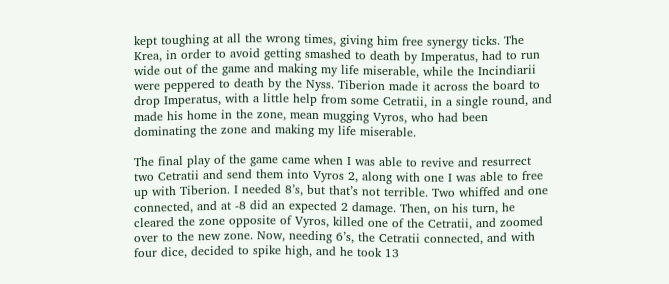kept toughing at all the wrong times, giving him free synergy ticks. The Krea, in order to avoid getting smashed to death by Imperatus, had to run wide out of the game and making my life miserable, while the Incindiarii were peppered to death by the Nyss. Tiberion made it across the board to drop Imperatus, with a little help from some Cetratii, in a single round, and made his home in the zone, mean mugging Vyros, who had been dominating the zone and making my life miserable.

The final play of the game came when I was able to revive and resurrect two Cetratii and send them into Vyros 2, along with one I was able to free up with Tiberion. I needed 8’s, but that’s not terrible. Two whiffed and one connected, and at -8 did an expected 2 damage. Then, on his turn, he cleared the zone opposite of Vyros, killed one of the Cetratii, and zoomed over to the new zone. Now, needing 6’s, the Cetratii connected, and with four dice, decided to spike high, and he took 13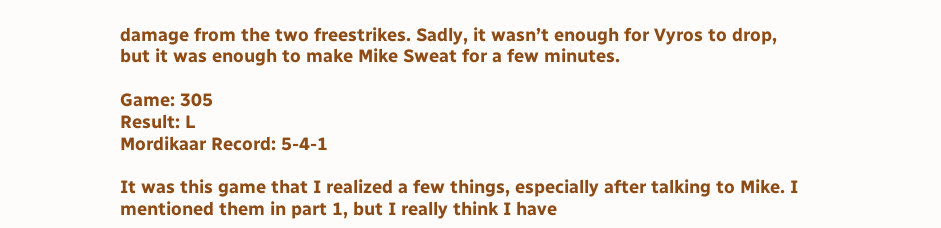damage from the two freestrikes. Sadly, it wasn’t enough for Vyros to drop, but it was enough to make Mike Sweat for a few minutes.

Game: 305
Result: L
Mordikaar Record: 5-4-1

It was this game that I realized a few things, especially after talking to Mike. I mentioned them in part 1, but I really think I have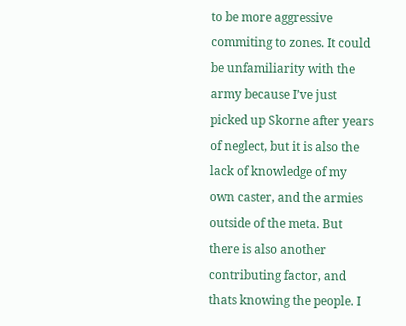to be more aggressive commiting to zones. It could be unfamiliarity with the army because I’ve just picked up Skorne after years of neglect, but it is also the lack of knowledge of my own caster, and the armies outside of the meta. But there is also another contributing factor, and thats knowing the people. I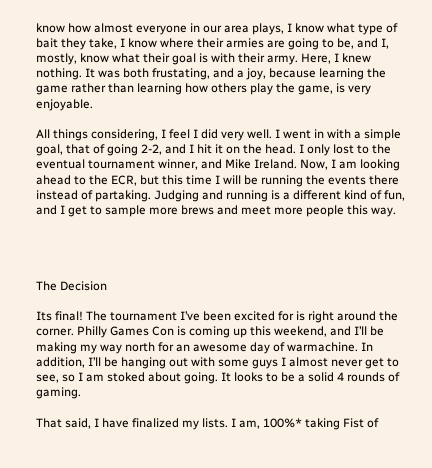know how almost everyone in our area plays, I know what type of bait they take, I know where their armies are going to be, and I, mostly, know what their goal is with their army. Here, I knew nothing. It was both frustating, and a joy, because learning the game rather than learning how others play the game, is very enjoyable.

All things considering, I feel I did very well. I went in with a simple goal, that of going 2-2, and I hit it on the head. I only lost to the eventual tournament winner, and Mike Ireland. Now, I am looking ahead to the ECR, but this time I will be running the events there instead of partaking. Judging and running is a different kind of fun, and I get to sample more brews and meet more people this way.




The Decision

Its final! The tournament I’ve been excited for is right around the corner. Philly Games Con is coming up this weekend, and I’ll be making my way north for an awesome day of warmachine. In addition, I’ll be hanging out with some guys I almost never get to see, so I am stoked about going. It looks to be a solid 4 rounds of gaming.

That said, I have finalized my lists. I am, 100%* taking Fist of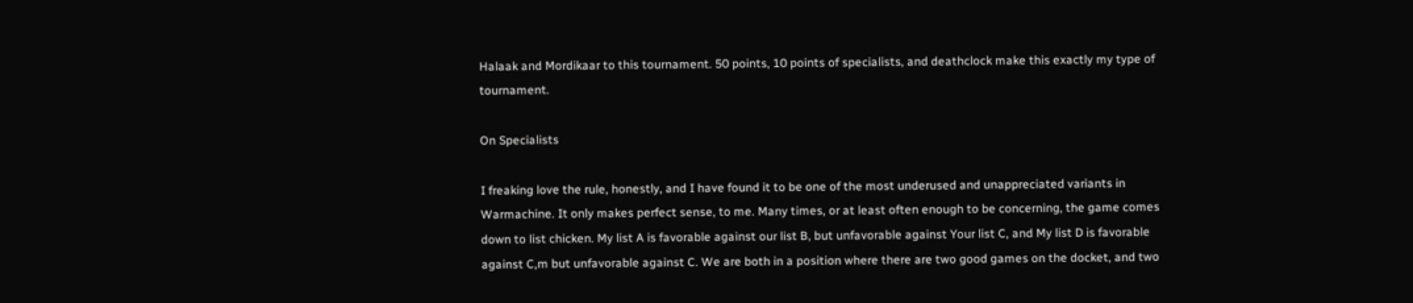Halaak and Mordikaar to this tournament. 50 points, 10 points of specialists, and deathclock make this exactly my type of tournament.

On Specialists

I freaking love the rule, honestly, and I have found it to be one of the most underused and unappreciated variants in Warmachine. It only makes perfect sense, to me. Many times, or at least often enough to be concerning, the game comes down to list chicken. My list A is favorable against our list B, but unfavorable against Your list C, and My list D is favorable against C,m but unfavorable against C. We are both in a position where there are two good games on the docket, and two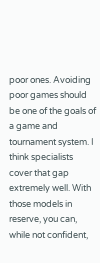poor ones. Avoiding poor games should be one of the goals of a game and tournament system. I think specialists cover that gap extremely well. With those models in reserve, you can, while not confident,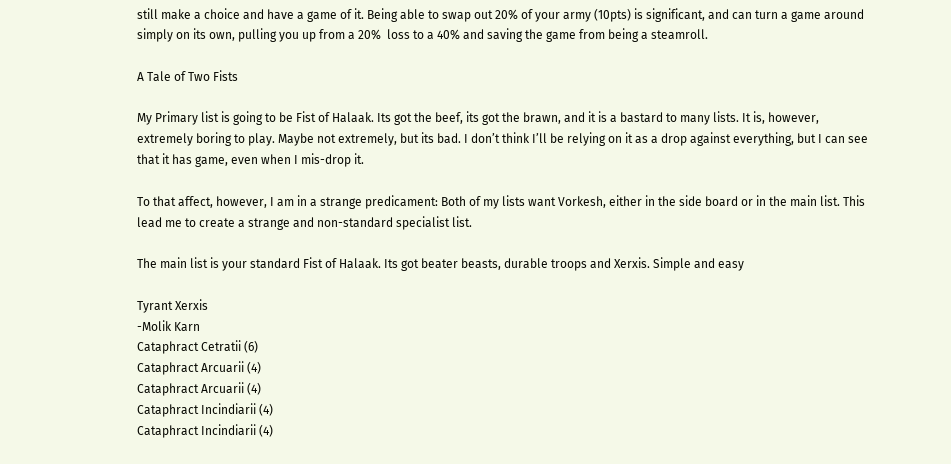still make a choice and have a game of it. Being able to swap out 20% of your army (10pts) is significant, and can turn a game around simply on its own, pulling you up from a 20%  loss to a 40% and saving the game from being a steamroll.

A Tale of Two Fists

My Primary list is going to be Fist of Halaak. Its got the beef, its got the brawn, and it is a bastard to many lists. It is, however, extremely boring to play. Maybe not extremely, but its bad. I don’t think I’ll be relying on it as a drop against everything, but I can see that it has game, even when I mis-drop it.

To that affect, however, I am in a strange predicament: Both of my lists want Vorkesh, either in the side board or in the main list. This lead me to create a strange and non-standard specialist list.

The main list is your standard Fist of Halaak. Its got beater beasts, durable troops and Xerxis. Simple and easy

Tyrant Xerxis
-Molik Karn
Cataphract Cetratii (6)
Cataphract Arcuarii (4)
Cataphract Arcuarii (4)
Cataphract Incindiarii (4)
Cataphract Incindiarii (4)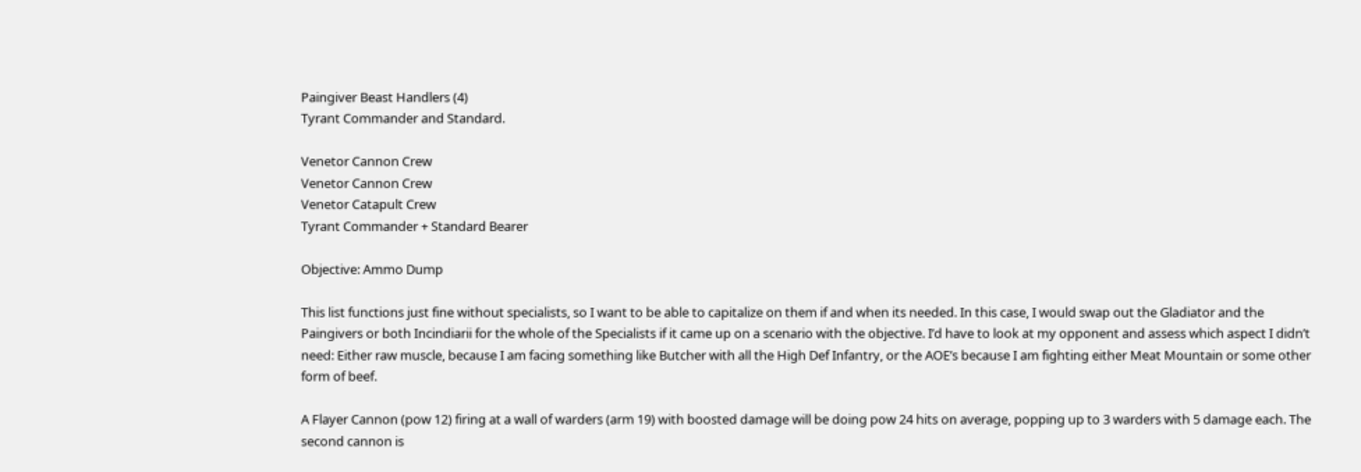Paingiver Beast Handlers (4)
Tyrant Commander and Standard.

Venetor Cannon Crew
Venetor Cannon Crew
Venetor Catapult Crew
Tyrant Commander + Standard Bearer

Objective: Ammo Dump

This list functions just fine without specialists, so I want to be able to capitalize on them if and when its needed. In this case, I would swap out the Gladiator and the Paingivers or both Incindiarii for the whole of the Specialists if it came up on a scenario with the objective. I’d have to look at my opponent and assess which aspect I didn’t need: Either raw muscle, because I am facing something like Butcher with all the High Def Infantry, or the AOE’s because I am fighting either Meat Mountain or some other form of beef.

A Flayer Cannon (pow 12) firing at a wall of warders (arm 19) with boosted damage will be doing pow 24 hits on average, popping up to 3 warders with 5 damage each. The second cannon is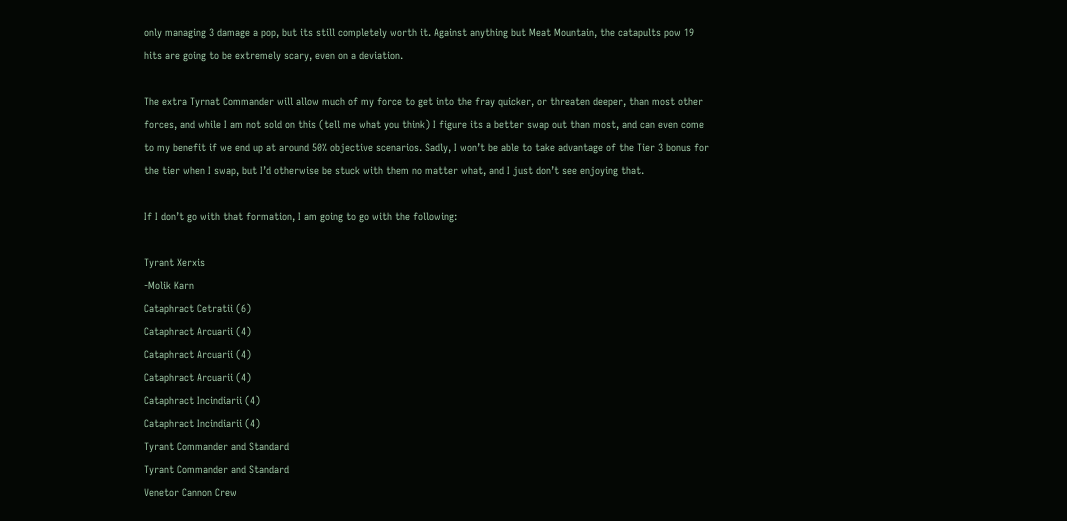only managing 3 damage a pop, but its still completely worth it. Against anything but Meat Mountain, the catapults pow 19 hits are going to be extremely scary, even on a deviation.

The extra Tyrnat Commander will allow much of my force to get into the fray quicker, or threaten deeper, than most other forces, and while I am not sold on this (tell me what you think) I figure its a better swap out than most, and can even come to my benefit if we end up at around 50% objective scenarios. Sadly, I won’t be able to take advantage of the Tier 3 bonus for the tier when I swap, but I’d otherwise be stuck with them no matter what, and I just don’t see enjoying that.

If I don’t go with that formation, I am going to go with the following:

Tyrant Xerxis
-Molik Karn
Cataphract Cetratii (6)
Cataphract Arcuarii (4)
Cataphract Arcuarii (4)
Cataphract Arcuarii (4)
Cataphract Incindiarii (4)
Cataphract Incindiarii (4)
Tyrant Commander and Standard
Tyrant Commander and Standard
Venetor Cannon Crew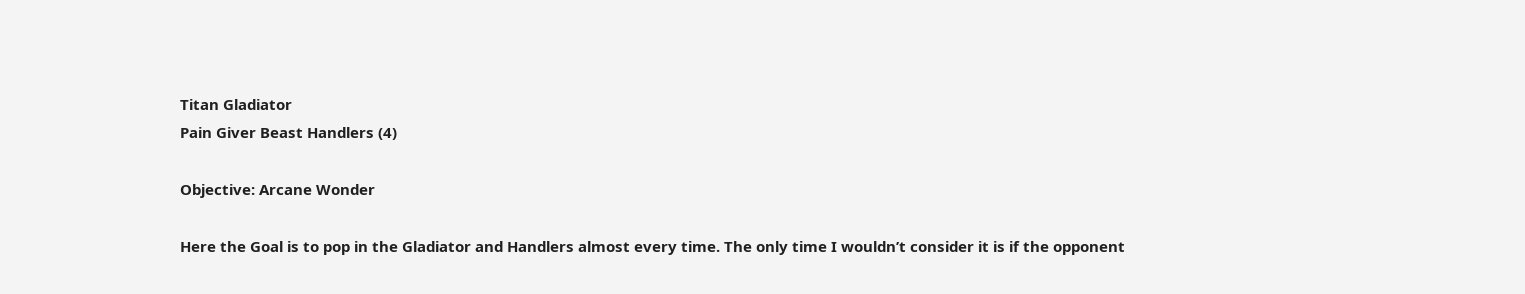Titan Gladiator
Pain Giver Beast Handlers (4)

Objective: Arcane Wonder

Here the Goal is to pop in the Gladiator and Handlers almost every time. The only time I wouldn’t consider it is if the opponent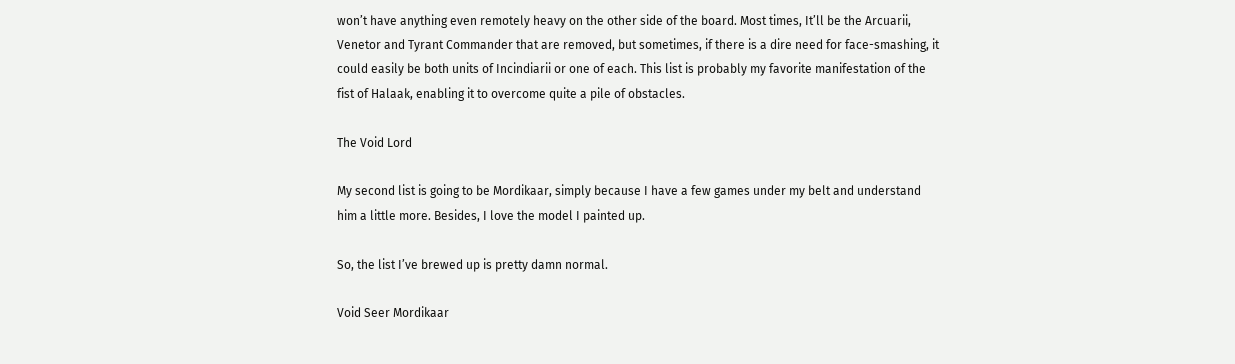won’t have anything even remotely heavy on the other side of the board. Most times, It’ll be the Arcuarii, Venetor and Tyrant Commander that are removed, but sometimes, if there is a dire need for face-smashing, it could easily be both units of Incindiarii or one of each. This list is probably my favorite manifestation of the fist of Halaak, enabling it to overcome quite a pile of obstacles.

The Void Lord

My second list is going to be Mordikaar, simply because I have a few games under my belt and understand him a little more. Besides, I love the model I painted up.

So, the list I’ve brewed up is pretty damn normal.

Void Seer Mordikaar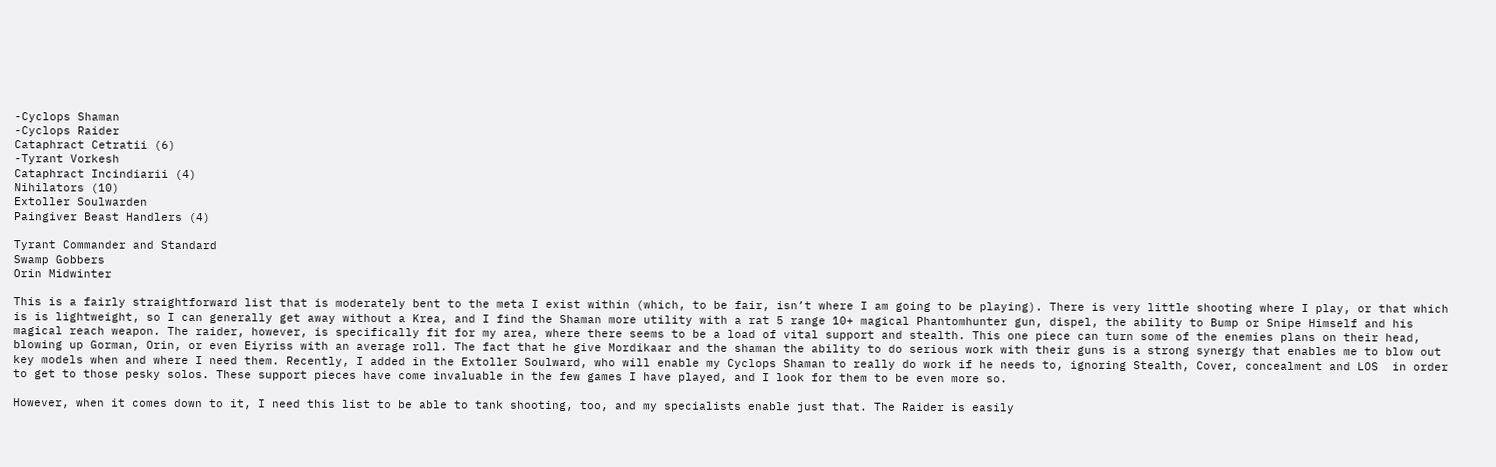-Cyclops Shaman
-Cyclops Raider
Cataphract Cetratii (6)
-Tyrant Vorkesh
Cataphract Incindiarii (4)
Nihilators (10)
Extoller Soulwarden
Paingiver Beast Handlers (4)

Tyrant Commander and Standard
Swamp Gobbers
Orin Midwinter

This is a fairly straightforward list that is moderately bent to the meta I exist within (which, to be fair, isn’t where I am going to be playing). There is very little shooting where I play, or that which is is lightweight, so I can generally get away without a Krea, and I find the Shaman more utility with a rat 5 range 10+ magical Phantomhunter gun, dispel, the ability to Bump or Snipe Himself and his magical reach weapon. The raider, however, is specifically fit for my area, where there seems to be a load of vital support and stealth. This one piece can turn some of the enemies plans on their head, blowing up Gorman, Orin, or even Eiyriss with an average roll. The fact that he give Mordikaar and the shaman the ability to do serious work with their guns is a strong synergy that enables me to blow out key models when and where I need them. Recently, I added in the Extoller Soulward, who will enable my Cyclops Shaman to really do work if he needs to, ignoring Stealth, Cover, concealment and LOS  in order to get to those pesky solos. These support pieces have come invaluable in the few games I have played, and I look for them to be even more so.

However, when it comes down to it, I need this list to be able to tank shooting, too, and my specialists enable just that. The Raider is easily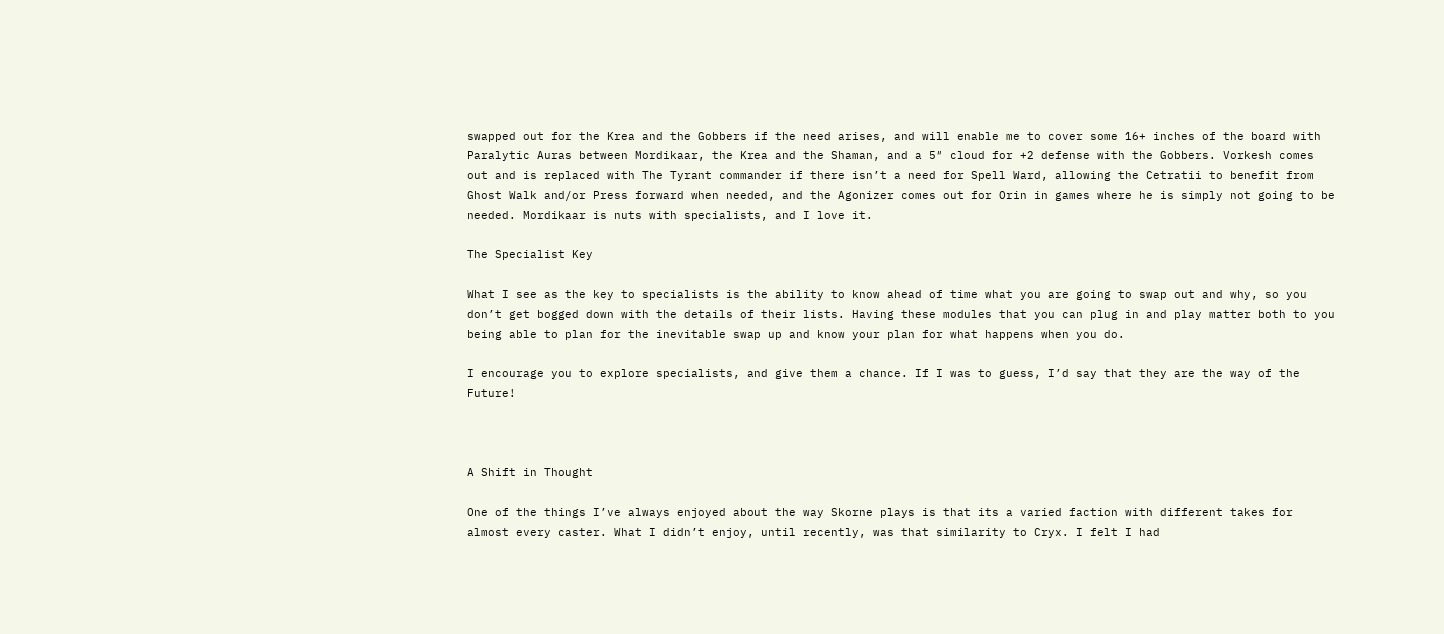swapped out for the Krea and the Gobbers if the need arises, and will enable me to cover some 16+ inches of the board with Paralytic Auras between Mordikaar, the Krea and the Shaman, and a 5″ cloud for +2 defense with the Gobbers. Vorkesh comes out and is replaced with The Tyrant commander if there isn’t a need for Spell Ward, allowing the Cetratii to benefit from Ghost Walk and/or Press forward when needed, and the Agonizer comes out for Orin in games where he is simply not going to be needed. Mordikaar is nuts with specialists, and I love it.

The Specialist Key

What I see as the key to specialists is the ability to know ahead of time what you are going to swap out and why, so you don’t get bogged down with the details of their lists. Having these modules that you can plug in and play matter both to you being able to plan for the inevitable swap up and know your plan for what happens when you do.

I encourage you to explore specialists, and give them a chance. If I was to guess, I’d say that they are the way of the Future!



A Shift in Thought

One of the things I’ve always enjoyed about the way Skorne plays is that its a varied faction with different takes for almost every caster. What I didn’t enjoy, until recently, was that similarity to Cryx. I felt I had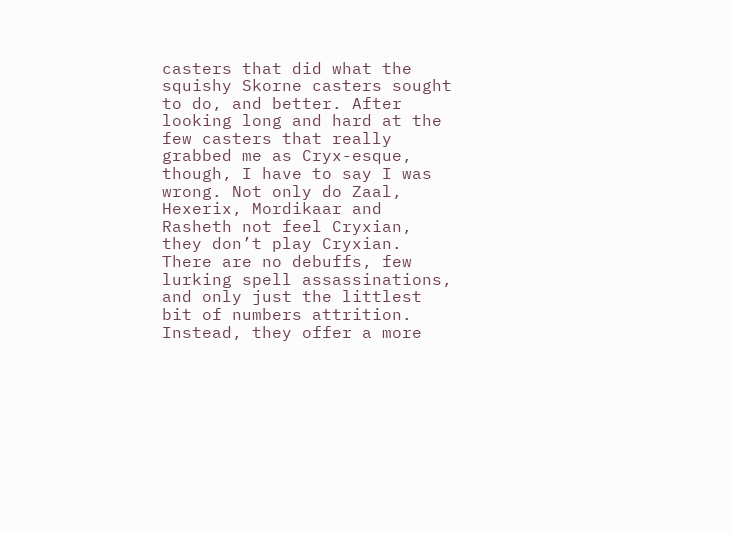casters that did what the squishy Skorne casters sought to do, and better. After looking long and hard at the few casters that really grabbed me as Cryx-esque, though, I have to say I was wrong. Not only do Zaal, Hexerix, Mordikaar and Rasheth not feel Cryxian, they don’t play Cryxian. There are no debuffs, few lurking spell assassinations, and only just the littlest bit of numbers attrition. Instead, they offer a more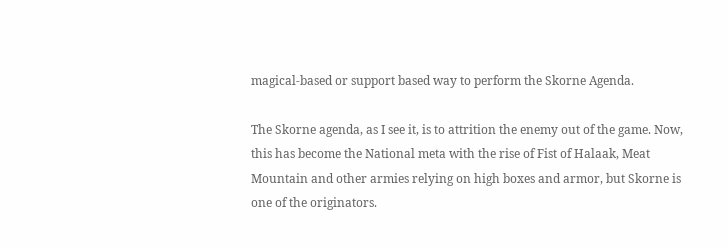magical-based or support based way to perform the Skorne Agenda.

The Skorne agenda, as I see it, is to attrition the enemy out of the game. Now, this has become the National meta with the rise of Fist of Halaak, Meat Mountain and other armies relying on high boxes and armor, but Skorne is one of the originators.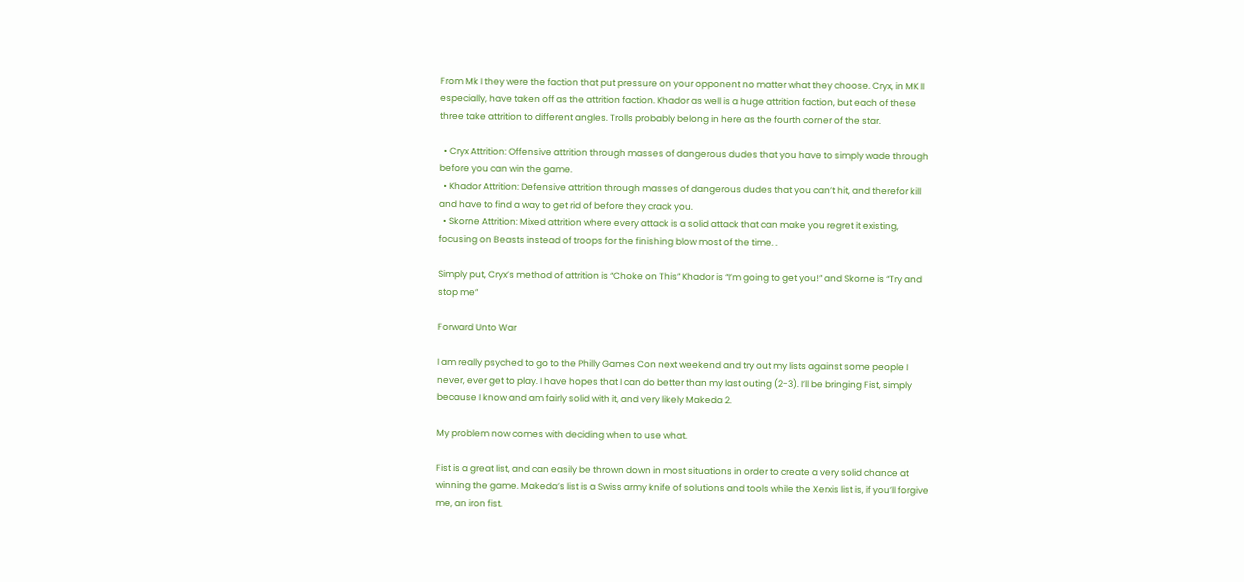From Mk I they were the faction that put pressure on your opponent no matter what they choose. Cryx, in MK II especially, have taken off as the attrition faction. Khador as well is a huge attrition faction, but each of these three take attrition to different angles. Trolls probably belong in here as the fourth corner of the star.

  • Cryx Attrition: Offensive attrition through masses of dangerous dudes that you have to simply wade through before you can win the game.
  • Khador Attrition: Defensive attrition through masses of dangerous dudes that you can’t hit, and therefor kill and have to find a way to get rid of before they crack you.
  • Skorne Attrition: Mixed attrition where every attack is a solid attack that can make you regret it existing, focusing on Beasts instead of troops for the finishing blow most of the time. .

Simply put, Cryx’s method of attrition is “Choke on This” Khador is “I’m going to get you!” and Skorne is “Try and stop me”

Forward Unto War

I am really psyched to go to the Philly Games Con next weekend and try out my lists against some people I never, ever get to play. I have hopes that I can do better than my last outing (2-3). I’ll be bringing Fist, simply because I know and am fairly solid with it, and very likely Makeda 2.

My problem now comes with deciding when to use what.

Fist is a great list, and can easily be thrown down in most situations in order to create a very solid chance at winning the game. Makeda’s list is a Swiss army knife of solutions and tools while the Xerxis list is, if you’ll forgive me, an iron fist.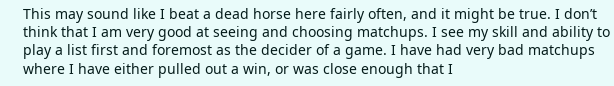This may sound like I beat a dead horse here fairly often, and it might be true. I don’t think that I am very good at seeing and choosing matchups. I see my skill and ability to play a list first and foremost as the decider of a game. I have had very bad matchups where I have either pulled out a win, or was close enough that I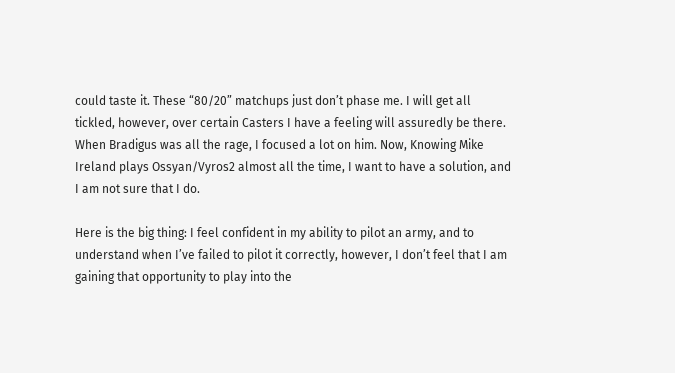could taste it. These “80/20” matchups just don’t phase me. I will get all tickled, however, over certain Casters I have a feeling will assuredly be there. When Bradigus was all the rage, I focused a lot on him. Now, Knowing Mike Ireland plays Ossyan/Vyros2 almost all the time, I want to have a solution, and I am not sure that I do.

Here is the big thing: I feel confident in my ability to pilot an army, and to understand when I’ve failed to pilot it correctly, however, I don’t feel that I am gaining that opportunity to play into the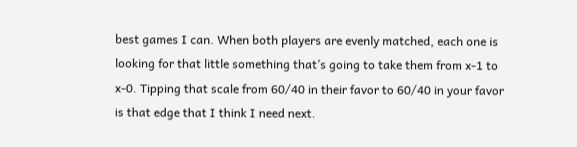best games I can. When both players are evenly matched, each one is looking for that little something that’s going to take them from x-1 to x-0. Tipping that scale from 60/40 in their favor to 60/40 in your favor is that edge that I think I need next.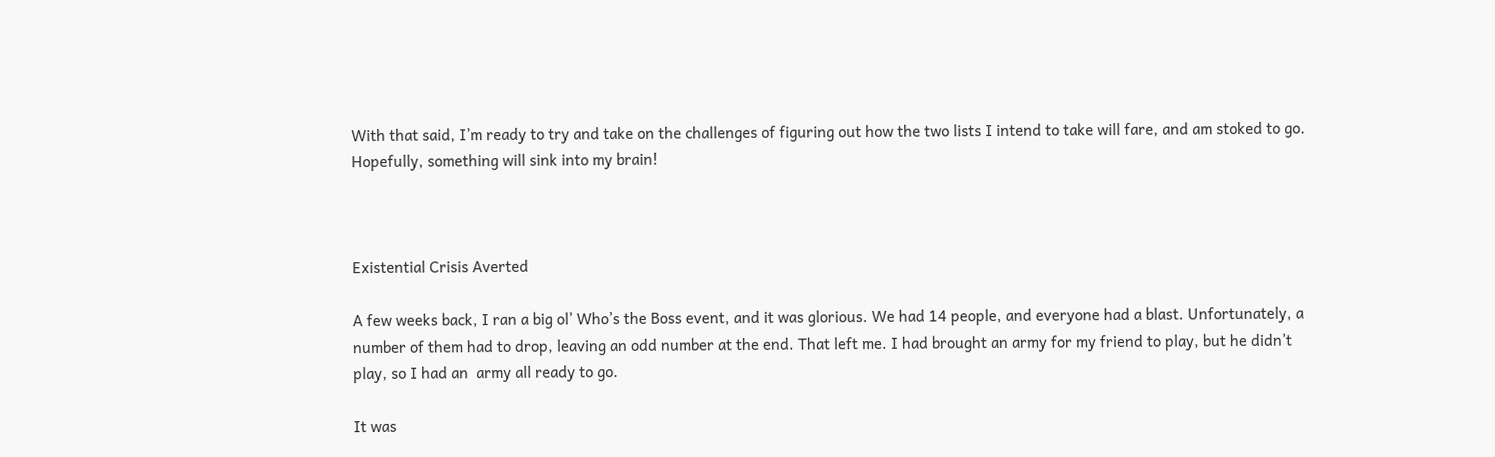With that said, I’m ready to try and take on the challenges of figuring out how the two lists I intend to take will fare, and am stoked to go. Hopefully, something will sink into my brain!



Existential Crisis Averted

A few weeks back, I ran a big ol’ Who’s the Boss event, and it was glorious. We had 14 people, and everyone had a blast. Unfortunately, a number of them had to drop, leaving an odd number at the end. That left me. I had brought an army for my friend to play, but he didn’t play, so I had an  army all ready to go.

It was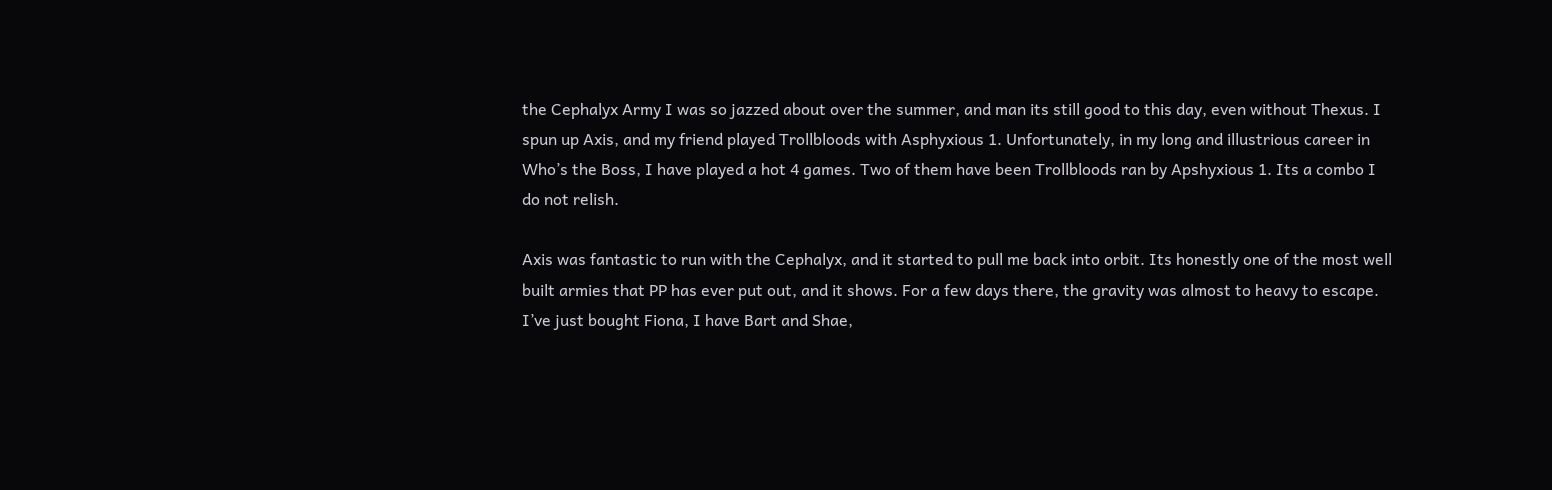the Cephalyx Army I was so jazzed about over the summer, and man its still good to this day, even without Thexus. I spun up Axis, and my friend played Trollbloods with Asphyxious 1. Unfortunately, in my long and illustrious career in Who’s the Boss, I have played a hot 4 games. Two of them have been Trollbloods ran by Apshyxious 1. Its a combo I do not relish.

Axis was fantastic to run with the Cephalyx, and it started to pull me back into orbit. Its honestly one of the most well built armies that PP has ever put out, and it shows. For a few days there, the gravity was almost to heavy to escape. I’ve just bought Fiona, I have Bart and Shae,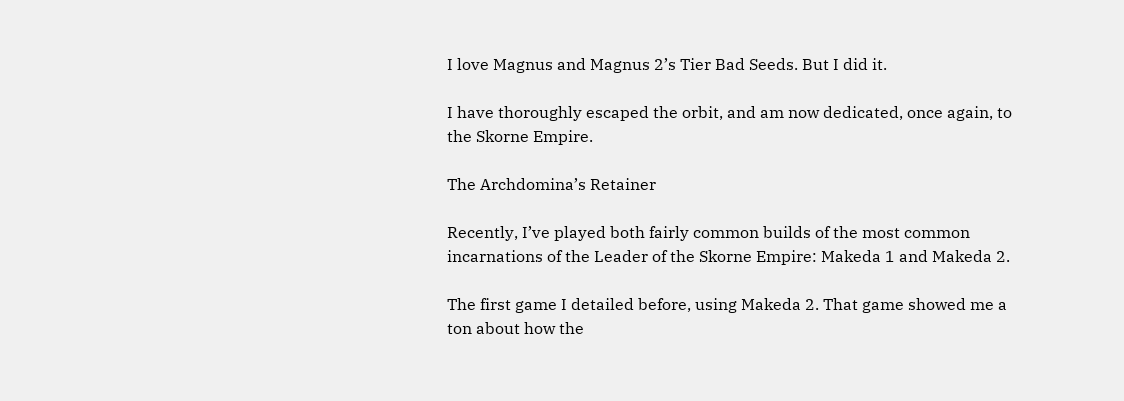I love Magnus and Magnus 2’s Tier Bad Seeds. But I did it.

I have thoroughly escaped the orbit, and am now dedicated, once again, to the Skorne Empire.

The Archdomina’s Retainer

Recently, I’ve played both fairly common builds of the most common incarnations of the Leader of the Skorne Empire: Makeda 1 and Makeda 2.

The first game I detailed before, using Makeda 2. That game showed me a ton about how the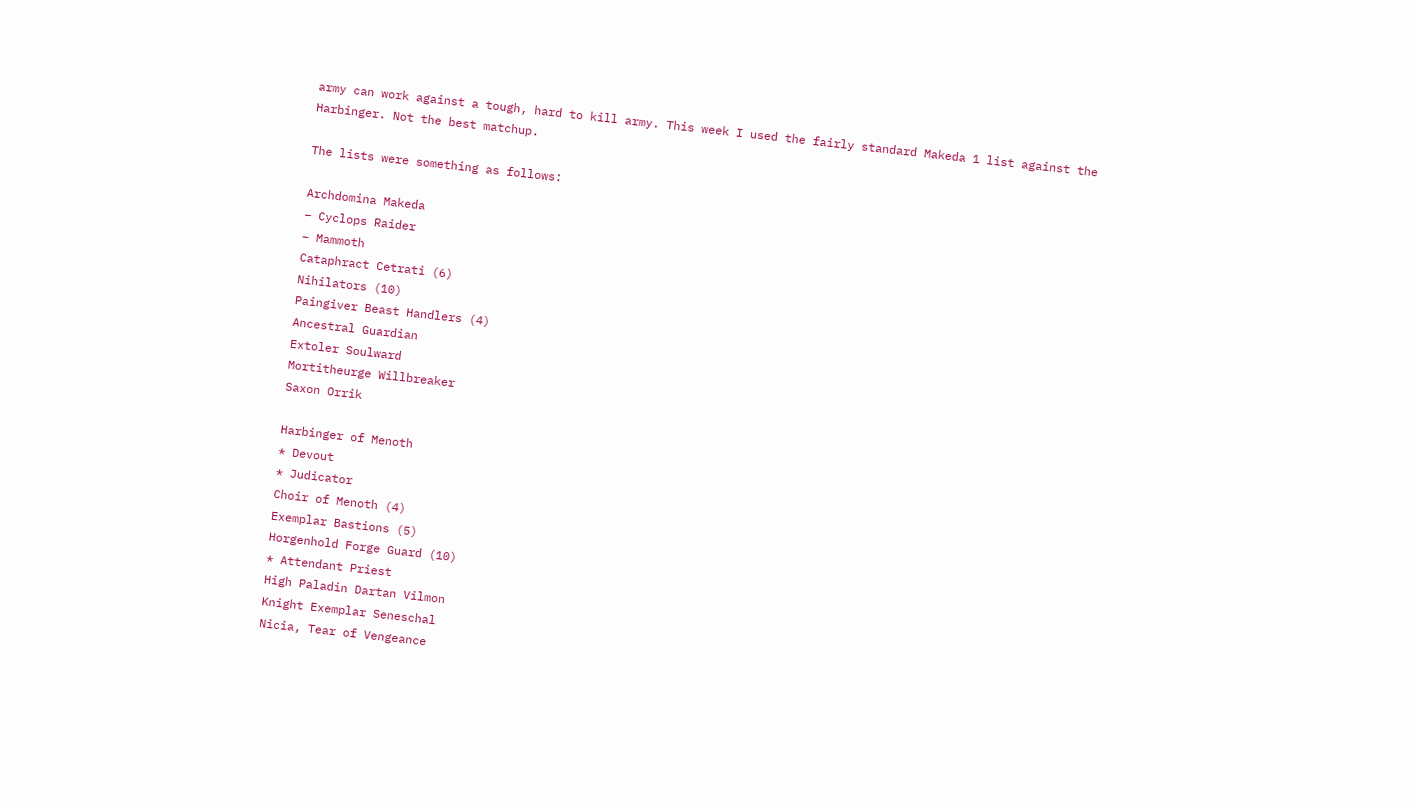army can work against a tough, hard to kill army. This week I used the fairly standard Makeda 1 list against the Harbinger. Not the best matchup.

The lists were something as follows:

Archdomina Makeda
– Cyclops Raider
– Mammoth
Cataphract Cetrati (6)
Nihilators (10)
Paingiver Beast Handlers (4)
Ancestral Guardian
Extoler Soulward
Mortitheurge Willbreaker
Saxon Orrik

Harbinger of Menoth
* Devout
* Judicator
Choir of Menoth (4)
Exemplar Bastions (5)
Horgenhold Forge Guard (10)
* Attendant Priest
High Paladin Dartan Vilmon
Knight Exemplar Seneschal
Nicia, Tear of Vengeance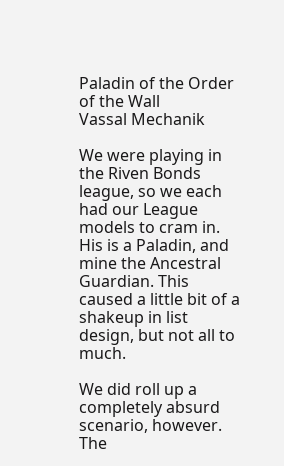Paladin of the Order of the Wall
Vassal Mechanik

We were playing in the Riven Bonds league, so we each had our League models to cram in. His is a Paladin, and mine the Ancestral Guardian. This caused a little bit of a shakeup in list design, but not all to much.

We did roll up a completely absurd scenario, however. The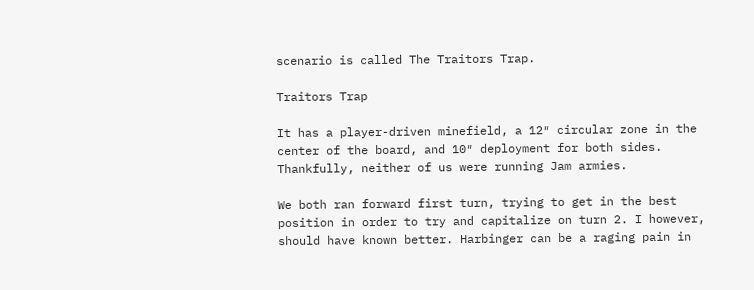scenario is called The Traitors Trap.

Traitors Trap

It has a player-driven minefield, a 12″ circular zone in the center of the board, and 10″ deployment for both sides. Thankfully, neither of us were running Jam armies.

We both ran forward first turn, trying to get in the best position in order to try and capitalize on turn 2. I however, should have known better. Harbinger can be a raging pain in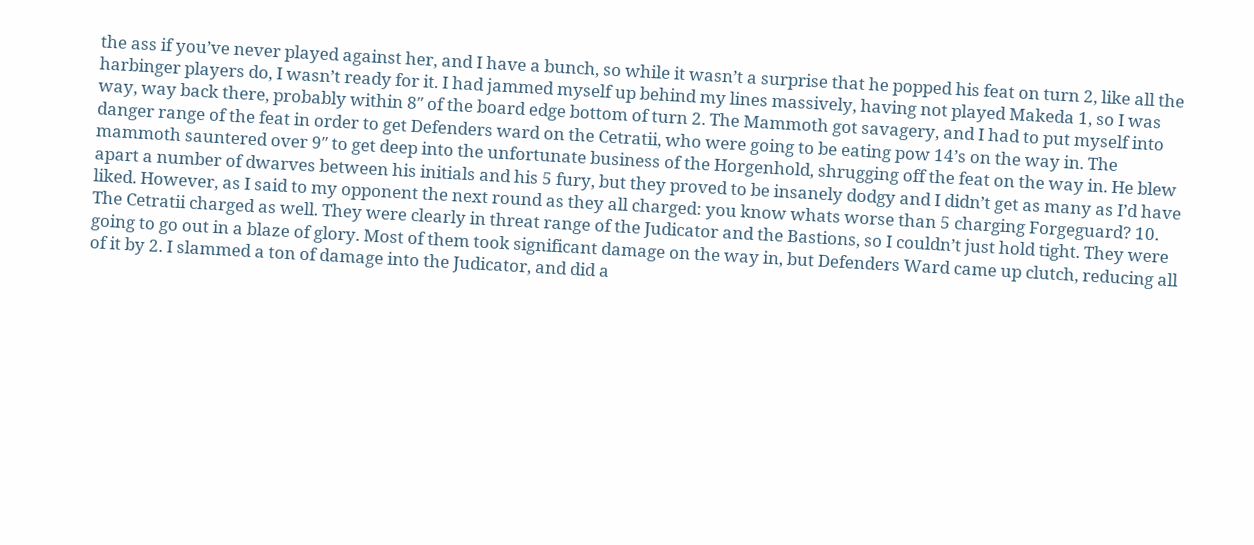the ass if you’ve never played against her, and I have a bunch, so while it wasn’t a surprise that he popped his feat on turn 2, like all the harbinger players do, I wasn’t ready for it. I had jammed myself up behind my lines massively, having not played Makeda 1, so I was way, way back there, probably within 8″ of the board edge bottom of turn 2. The Mammoth got savagery, and I had to put myself into danger range of the feat in order to get Defenders ward on the Cetratii, who were going to be eating pow 14’s on the way in. The mammoth sauntered over 9″ to get deep into the unfortunate business of the Horgenhold, shrugging off the feat on the way in. He blew apart a number of dwarves between his initials and his 5 fury, but they proved to be insanely dodgy and I didn’t get as many as I’d have liked. However, as I said to my opponent the next round as they all charged: you know whats worse than 5 charging Forgeguard? 10. The Cetratii charged as well. They were clearly in threat range of the Judicator and the Bastions, so I couldn’t just hold tight. They were going to go out in a blaze of glory. Most of them took significant damage on the way in, but Defenders Ward came up clutch, reducing all of it by 2. I slammed a ton of damage into the Judicator, and did a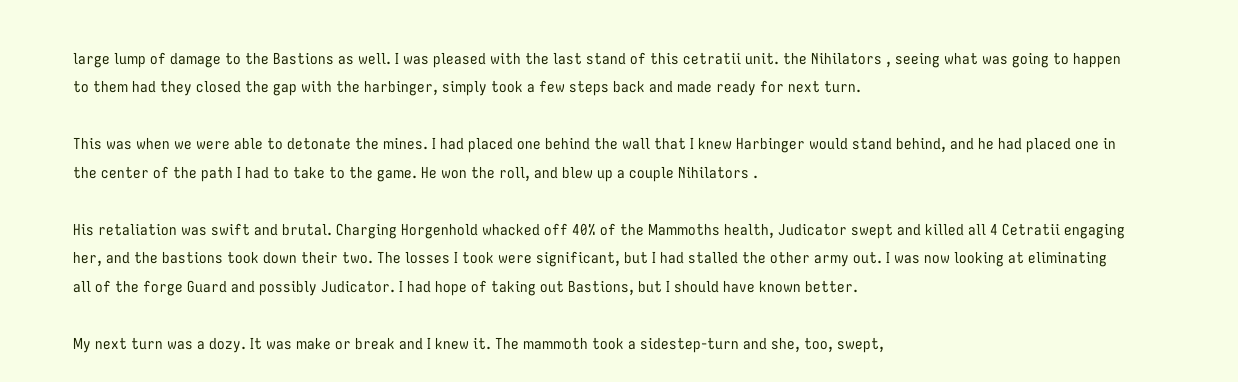large lump of damage to the Bastions as well. I was pleased with the last stand of this cetratii unit. the Nihilators , seeing what was going to happen to them had they closed the gap with the harbinger, simply took a few steps back and made ready for next turn.

This was when we were able to detonate the mines. I had placed one behind the wall that I knew Harbinger would stand behind, and he had placed one in the center of the path I had to take to the game. He won the roll, and blew up a couple Nihilators .

His retaliation was swift and brutal. Charging Horgenhold whacked off 40% of the Mammoths health, Judicator swept and killed all 4 Cetratii engaging her, and the bastions took down their two. The losses I took were significant, but I had stalled the other army out. I was now looking at eliminating all of the forge Guard and possibly Judicator. I had hope of taking out Bastions, but I should have known better.

My next turn was a dozy. It was make or break and I knew it. The mammoth took a sidestep-turn and she, too, swept,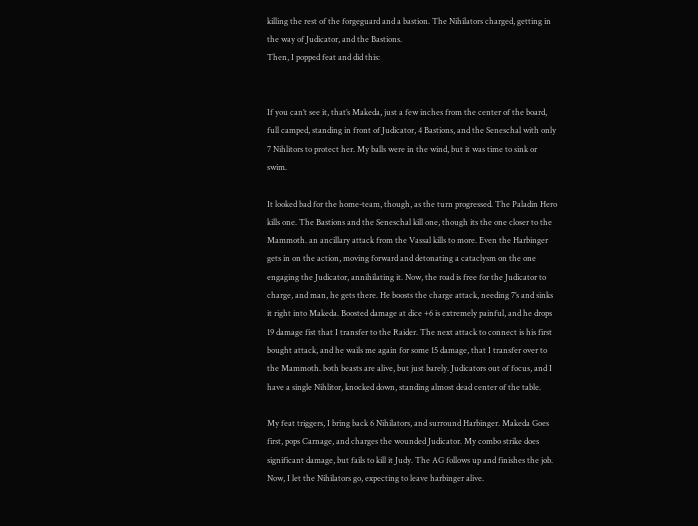killing the rest of the forgeguard and a bastion. The Nihilators charged, getting in the way of Judicator, and the Bastions.
Then, I popped feat and did this:


If you can’t see it, that’s Makeda, just a few inches from the center of the board, full camped, standing in front of Judicator, 4 Bastions, and the Seneschal with only 7 Nihlitors to protect her. My balls were in the wind, but it was time to sink or swim.

It looked bad for the home-team, though, as the turn progressed. The Paladin Hero kills one. The Bastions and the Seneschal kill one, though its the one closer to the Mammoth. an ancillary attack from the Vassal kills to more. Even the Harbinger gets in on the action, moving forward and detonating a cataclysm on the one engaging the Judicator, annihilating it. Now, the road is free for the Judicator to charge, and man, he gets there. He boosts the charge attack, needing 7’s and sinks it right into Makeda. Boosted damage at dice +6 is extremely painful, and he drops 19 damage fist that I transfer to the Raider. The next attack to connect is his first bought attack, and he wails me again for some 15 damage, that I transfer over to the Mammoth. both beasts are alive, but just barely. Judicators out of focus, and I have a single Nihlitor, knocked down, standing almost dead center of the table.

My feat triggers, I bring back 6 Nihilators, and surround Harbinger. Makeda Goes first, pops Carnage, and charges the wounded Judicator. My combo strike does significant damage, but fails to kill it Judy. The AG follows up and finishes the job. Now, I let the Nihilators go, expecting to leave harbinger alive.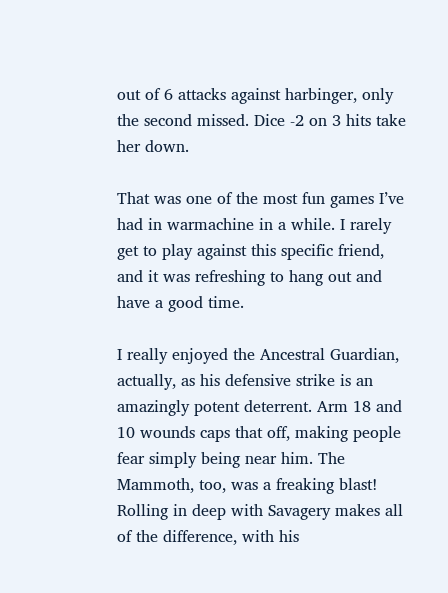out of 6 attacks against harbinger, only the second missed. Dice -2 on 3 hits take her down.

That was one of the most fun games I’ve had in warmachine in a while. I rarely get to play against this specific friend, and it was refreshing to hang out and have a good time.

I really enjoyed the Ancestral Guardian, actually, as his defensive strike is an amazingly potent deterrent. Arm 18 and 10 wounds caps that off, making people fear simply being near him. The Mammoth, too, was a freaking blast! Rolling in deep with Savagery makes all of the difference, with his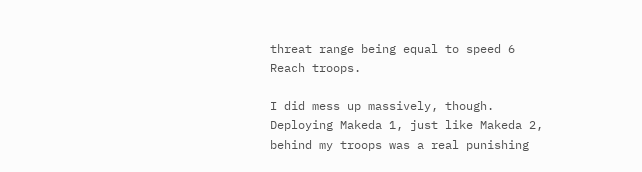threat range being equal to speed 6 Reach troops.

I did mess up massively, though. Deploying Makeda 1, just like Makeda 2, behind my troops was a real punishing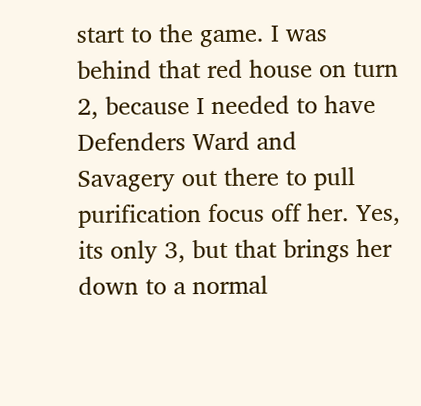start to the game. I was behind that red house on turn 2, because I needed to have Defenders Ward and Savagery out there to pull purification focus off her. Yes, its only 3, but that brings her down to a normal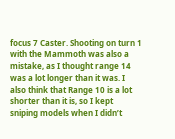focus 7 Caster. Shooting on turn 1 with the Mammoth was also a mistake, as I thought range 14 was a lot longer than it was. I also think that Range 10 is a lot shorter than it is, so I kept sniping models when I didn’t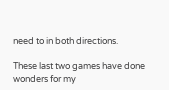need to in both directions.

These last two games have done wonders for my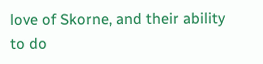love of Skorne, and their ability to do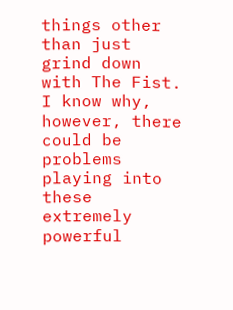things other than just grind down with The Fist. I know why, however, there could be problems playing into these extremely powerful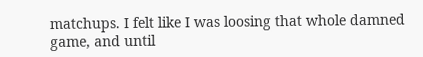matchups. I felt like I was loosing that whole damned game, and until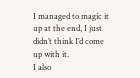I managed to magic it up at the end, I just didn’t think I’d come up with it.
I also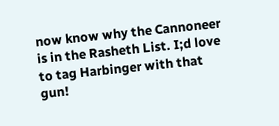now know why the Cannoneer is in the Rasheth List. I;d love to tag Harbinger with that gun!